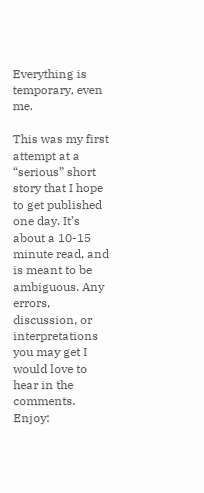Everything is temporary, even me.

This was my first attempt at a “serious” short story that I hope to get published one day. It’s about a 10-15 minute read, and is meant to be ambiguous. Any errors, discussion, or interpretations you may get I would love to hear in the comments. Enjoy: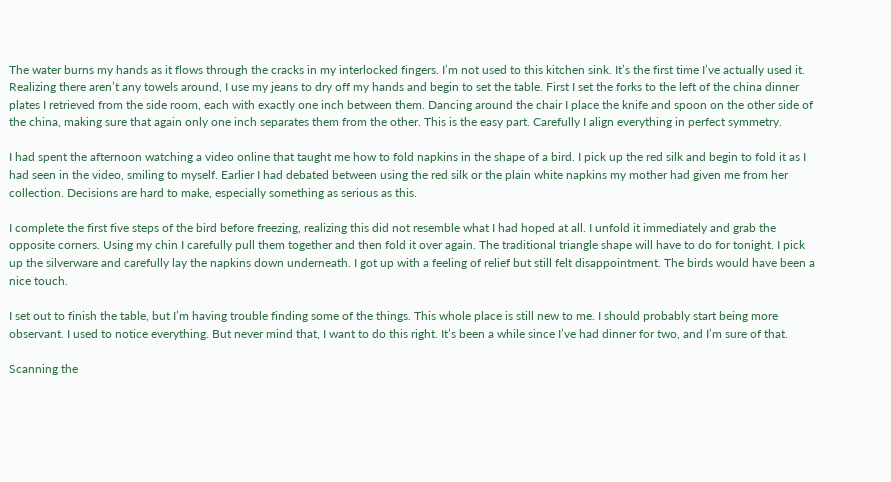The water burns my hands as it flows through the cracks in my interlocked fingers. I’m not used to this kitchen sink. It’s the first time I’ve actually used it. Realizing there aren’t any towels around, I use my jeans to dry off my hands and begin to set the table. First I set the forks to the left of the china dinner plates I retrieved from the side room, each with exactly one inch between them. Dancing around the chair I place the knife and spoon on the other side of the china, making sure that again only one inch separates them from the other. This is the easy part. Carefully I align everything in perfect symmetry.

I had spent the afternoon watching a video online that taught me how to fold napkins in the shape of a bird. I pick up the red silk and begin to fold it as I had seen in the video, smiling to myself. Earlier I had debated between using the red silk or the plain white napkins my mother had given me from her collection. Decisions are hard to make, especially something as serious as this.

I complete the first five steps of the bird before freezing, realizing this did not resemble what I had hoped at all. I unfold it immediately and grab the opposite corners. Using my chin I carefully pull them together and then fold it over again. The traditional triangle shape will have to do for tonight. I pick up the silverware and carefully lay the napkins down underneath. I got up with a feeling of relief but still felt disappointment. The birds would have been a nice touch.

I set out to finish the table, but I’m having trouble finding some of the things. This whole place is still new to me. I should probably start being more observant. I used to notice everything. But never mind that, I want to do this right. It’s been a while since I’ve had dinner for two, and I’m sure of that.

Scanning the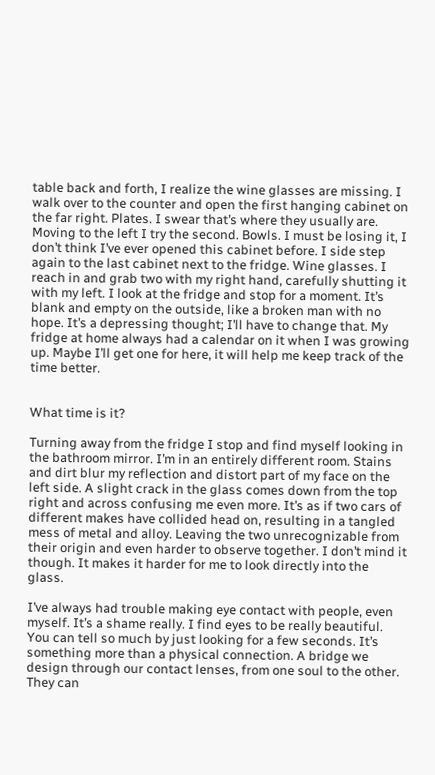table back and forth, I realize the wine glasses are missing. I walk over to the counter and open the first hanging cabinet on the far right. Plates. I swear that’s where they usually are. Moving to the left I try the second. Bowls. I must be losing it, I don’t think I’ve ever opened this cabinet before. I side step again to the last cabinet next to the fridge. Wine glasses. I reach in and grab two with my right hand, carefully shutting it with my left. I look at the fridge and stop for a moment. It’s blank and empty on the outside, like a broken man with no hope. It’s a depressing thought; I’ll have to change that. My fridge at home always had a calendar on it when I was growing up. Maybe I’ll get one for here, it will help me keep track of the time better.


What time is it?

Turning away from the fridge I stop and find myself looking in the bathroom mirror. I’m in an entirely different room. Stains and dirt blur my reflection and distort part of my face on the left side. A slight crack in the glass comes down from the top right and across confusing me even more. It’s as if two cars of different makes have collided head on, resulting in a tangled mess of metal and alloy. Leaving the two unrecognizable from their origin and even harder to observe together. I don’t mind it though. It makes it harder for me to look directly into the glass.

I’ve always had trouble making eye contact with people, even myself. It’s a shame really. I find eyes to be really beautiful. You can tell so much by just looking for a few seconds. It’s something more than a physical connection. A bridge we design through our contact lenses, from one soul to the other. They can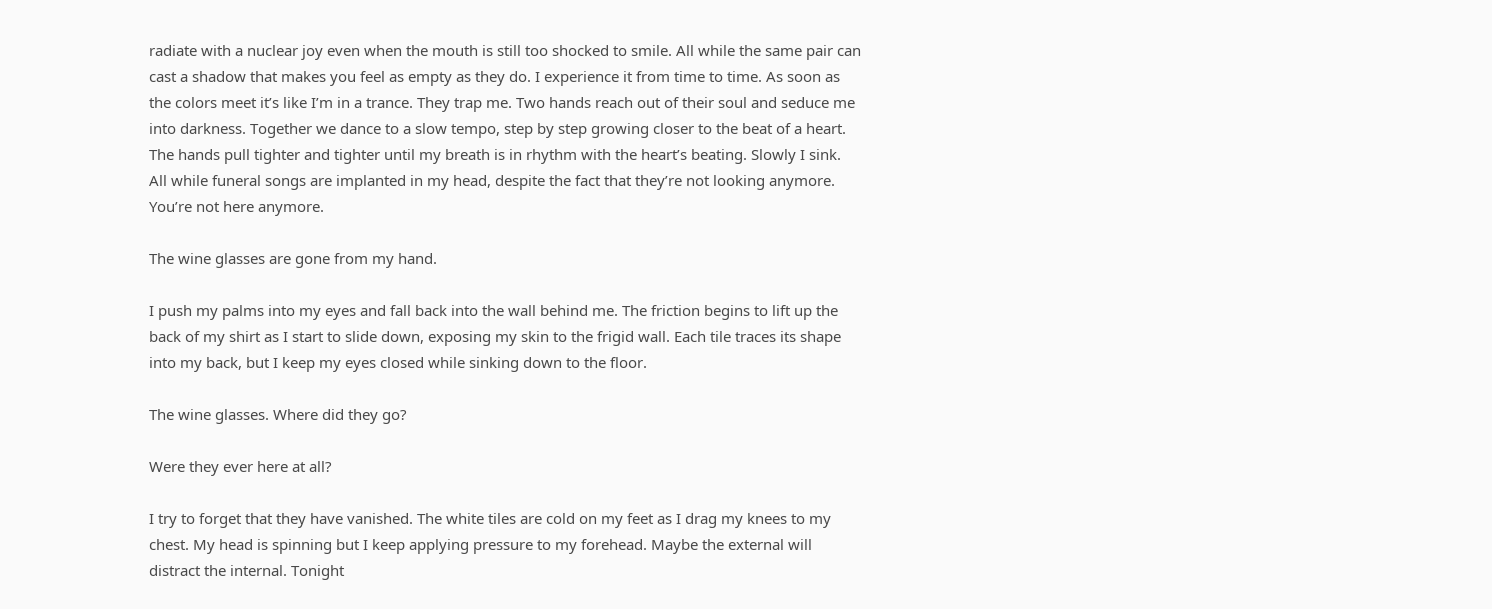radiate with a nuclear joy even when the mouth is still too shocked to smile. All while the same pair can cast a shadow that makes you feel as empty as they do. I experience it from time to time. As soon as the colors meet it’s like I’m in a trance. They trap me. Two hands reach out of their soul and seduce me into darkness. Together we dance to a slow tempo, step by step growing closer to the beat of a heart. The hands pull tighter and tighter until my breath is in rhythm with the heart’s beating. Slowly I sink. All while funeral songs are implanted in my head, despite the fact that they’re not looking anymore. You’re not here anymore.

The wine glasses are gone from my hand.

I push my palms into my eyes and fall back into the wall behind me. The friction begins to lift up the back of my shirt as I start to slide down, exposing my skin to the frigid wall. Each tile traces its shape into my back, but I keep my eyes closed while sinking down to the floor.

The wine glasses. Where did they go?

Were they ever here at all?

I try to forget that they have vanished. The white tiles are cold on my feet as I drag my knees to my chest. My head is spinning but I keep applying pressure to my forehead. Maybe the external will distract the internal. Tonight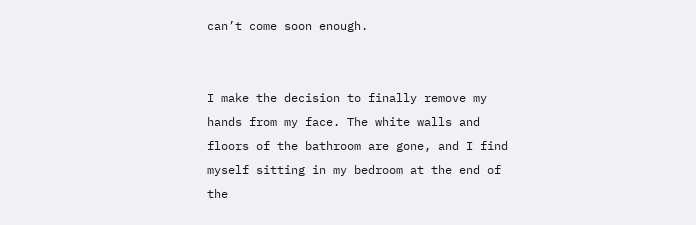can’t come soon enough.


I make the decision to finally remove my hands from my face. The white walls and floors of the bathroom are gone, and I find myself sitting in my bedroom at the end of the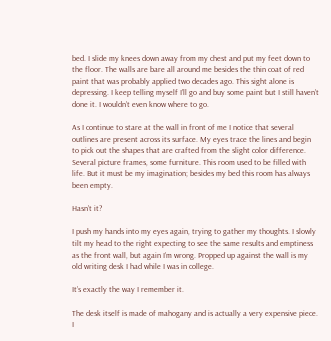bed. I slide my knees down away from my chest and put my feet down to the floor. The walls are bare all around me besides the thin coat of red paint that was probably applied two decades ago. This sight alone is depressing. I keep telling myself I’ll go and buy some paint but I still haven’t done it. I wouldn’t even know where to go.

As I continue to stare at the wall in front of me I notice that several outlines are present across its surface. My eyes trace the lines and begin to pick out the shapes that are crafted from the slight color difference. Several picture frames, some furniture. This room used to be filled with life. But it must be my imagination; besides my bed this room has always been empty.

Hasn’t it?

I push my hands into my eyes again, trying to gather my thoughts. I slowly tilt my head to the right expecting to see the same results and emptiness as the front wall, but again I’m wrong. Propped up against the wall is my old writing desk I had while I was in college.

It’s exactly the way I remember it.

The desk itself is made of mahogany and is actually a very expensive piece. I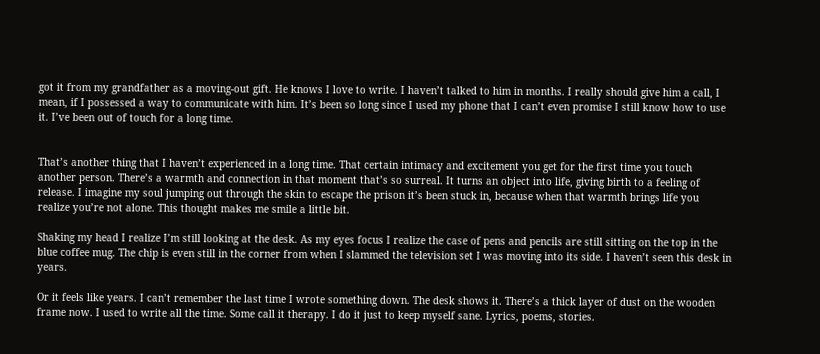got it from my grandfather as a moving-out gift. He knows I love to write. I haven’t talked to him in months. I really should give him a call, I mean, if I possessed a way to communicate with him. It’s been so long since I used my phone that I can’t even promise I still know how to use it. I’ve been out of touch for a long time.


That’s another thing that I haven’t experienced in a long time. That certain intimacy and excitement you get for the first time you touch another person. There’s a warmth and connection in that moment that’s so surreal. It turns an object into life, giving birth to a feeling of release. I imagine my soul jumping out through the skin to escape the prison it’s been stuck in, because when that warmth brings life you realize you’re not alone. This thought makes me smile a little bit.

Shaking my head I realize I’m still looking at the desk. As my eyes focus I realize the case of pens and pencils are still sitting on the top in the blue coffee mug. The chip is even still in the corner from when I slammed the television set I was moving into its side. I haven’t seen this desk in years.

Or it feels like years. I can’t remember the last time I wrote something down. The desk shows it. There’s a thick layer of dust on the wooden frame now. I used to write all the time. Some call it therapy. I do it just to keep myself sane. Lyrics, poems, stories.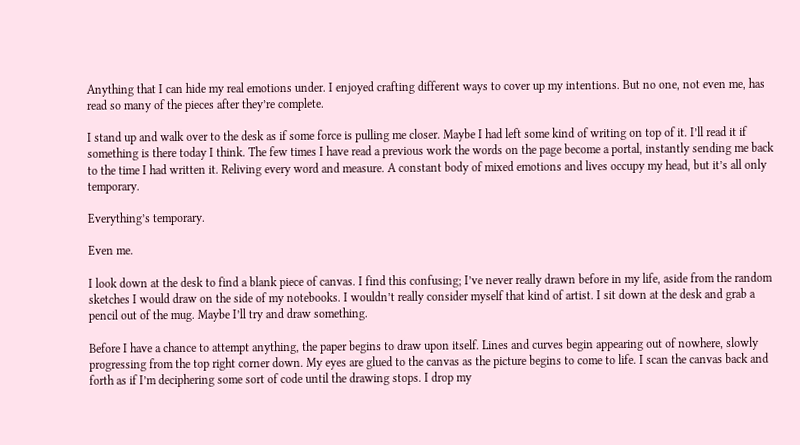Anything that I can hide my real emotions under. I enjoyed crafting different ways to cover up my intentions. But no one, not even me, has read so many of the pieces after they’re complete.

I stand up and walk over to the desk as if some force is pulling me closer. Maybe I had left some kind of writing on top of it. I’ll read it if something is there today I think. The few times I have read a previous work the words on the page become a portal, instantly sending me back to the time I had written it. Reliving every word and measure. A constant body of mixed emotions and lives occupy my head, but it’s all only temporary.

Everything’s temporary.

Even me.

I look down at the desk to find a blank piece of canvas. I find this confusing; I’ve never really drawn before in my life, aside from the random sketches I would draw on the side of my notebooks. I wouldn’t really consider myself that kind of artist. I sit down at the desk and grab a pencil out of the mug. Maybe I’ll try and draw something.

Before I have a chance to attempt anything, the paper begins to draw upon itself. Lines and curves begin appearing out of nowhere, slowly progressing from the top right corner down. My eyes are glued to the canvas as the picture begins to come to life. I scan the canvas back and forth as if I’m deciphering some sort of code until the drawing stops. I drop my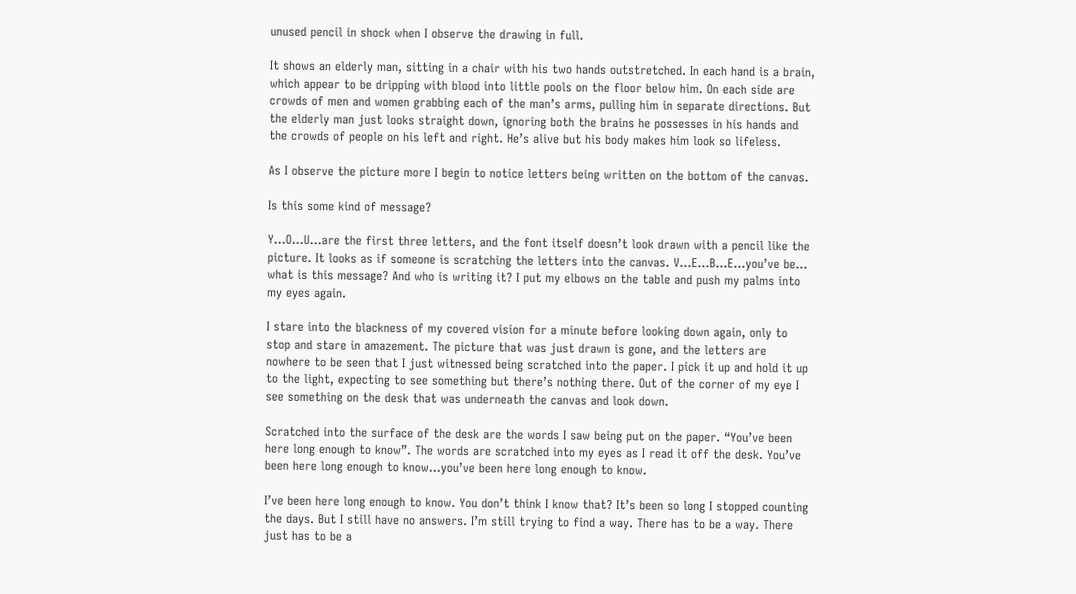unused pencil in shock when I observe the drawing in full.

It shows an elderly man, sitting in a chair with his two hands outstretched. In each hand is a brain, which appear to be dripping with blood into little pools on the floor below him. On each side are crowds of men and women grabbing each of the man’s arms, pulling him in separate directions. But the elderly man just looks straight down, ignoring both the brains he possesses in his hands and the crowds of people on his left and right. He’s alive but his body makes him look so lifeless.

As I observe the picture more I begin to notice letters being written on the bottom of the canvas.

Is this some kind of message?

Y…O…U…are the first three letters, and the font itself doesn’t look drawn with a pencil like the picture. It looks as if someone is scratching the letters into the canvas. V…E…B…E…you’ve be… what is this message? And who is writing it? I put my elbows on the table and push my palms into my eyes again.

I stare into the blackness of my covered vision for a minute before looking down again, only to stop and stare in amazement. The picture that was just drawn is gone, and the letters are nowhere to be seen that I just witnessed being scratched into the paper. I pick it up and hold it up to the light, expecting to see something but there’s nothing there. Out of the corner of my eye I see something on the desk that was underneath the canvas and look down.

Scratched into the surface of the desk are the words I saw being put on the paper. “You’ve been here long enough to know”. The words are scratched into my eyes as I read it off the desk. You’ve been here long enough to know…you’ve been here long enough to know.

I’ve been here long enough to know. You don’t think I know that? It’s been so long I stopped counting the days. But I still have no answers. I’m still trying to find a way. There has to be a way. There just has to be a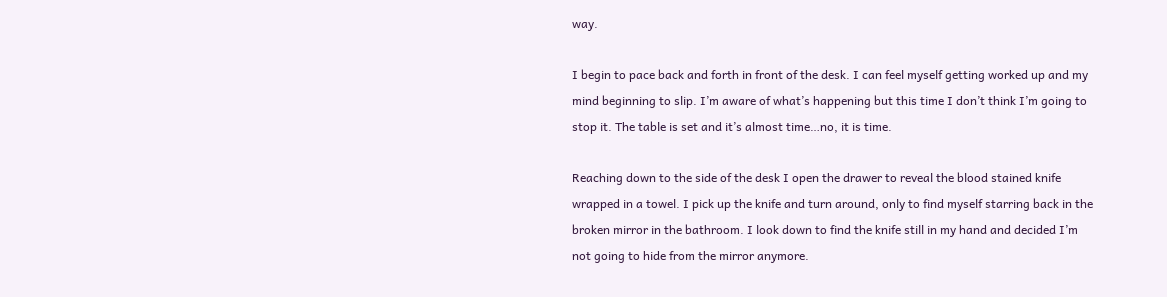way.

I begin to pace back and forth in front of the desk. I can feel myself getting worked up and my mind beginning to slip. I’m aware of what’s happening but this time I don’t think I’m going to stop it. The table is set and it’s almost time…no, it is time.

Reaching down to the side of the desk I open the drawer to reveal the blood stained knife wrapped in a towel. I pick up the knife and turn around, only to find myself starring back in the broken mirror in the bathroom. I look down to find the knife still in my hand and decided I’m not going to hide from the mirror anymore.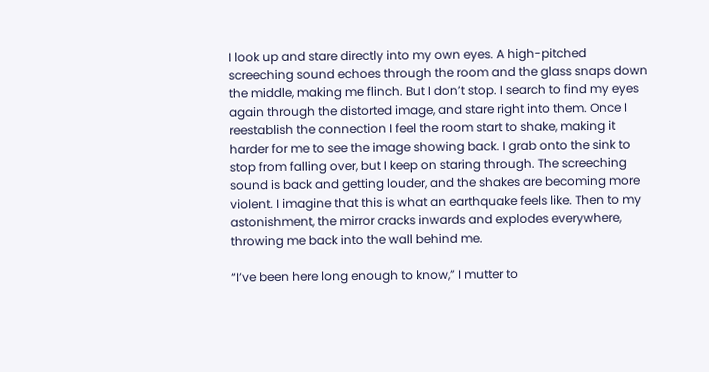I look up and stare directly into my own eyes. A high-pitched screeching sound echoes through the room and the glass snaps down the middle, making me flinch. But I don’t stop. I search to find my eyes again through the distorted image, and stare right into them. Once I reestablish the connection I feel the room start to shake, making it harder for me to see the image showing back. I grab onto the sink to stop from falling over, but I keep on staring through. The screeching sound is back and getting louder, and the shakes are becoming more violent. I imagine that this is what an earthquake feels like. Then to my astonishment, the mirror cracks inwards and explodes everywhere, throwing me back into the wall behind me.

“I’ve been here long enough to know,” I mutter to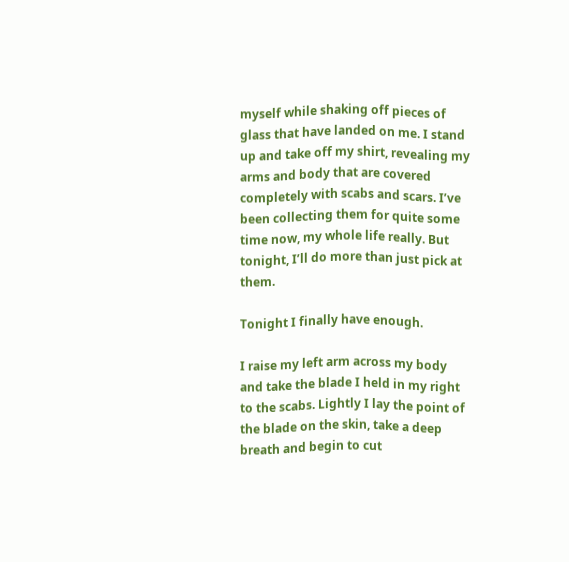myself while shaking off pieces of glass that have landed on me. I stand up and take off my shirt, revealing my arms and body that are covered completely with scabs and scars. I’ve been collecting them for quite some time now, my whole life really. But tonight, I’ll do more than just pick at them.

Tonight I finally have enough.

I raise my left arm across my body and take the blade I held in my right to the scabs. Lightly I lay the point of the blade on the skin, take a deep breath and begin to cut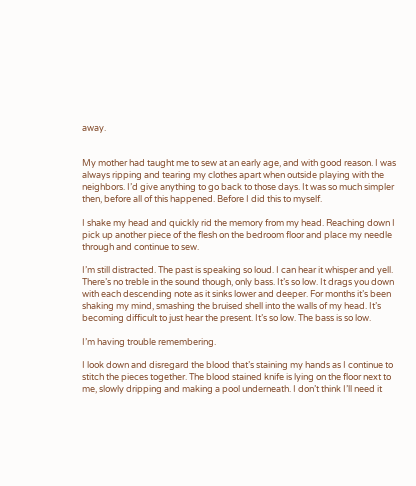away.


My mother had taught me to sew at an early age, and with good reason. I was always ripping and tearing my clothes apart when outside playing with the neighbors. I’d give anything to go back to those days. It was so much simpler then, before all of this happened. Before I did this to myself.

I shake my head and quickly rid the memory from my head. Reaching down I pick up another piece of the flesh on the bedroom floor and place my needle through and continue to sew.

I’m still distracted. The past is speaking so loud. I can hear it whisper and yell. There’s no treble in the sound though, only bass. It’s so low. It drags you down with each descending note as it sinks lower and deeper. For months it’s been shaking my mind, smashing the bruised shell into the walls of my head. It’s becoming difficult to just hear the present. It’s so low. The bass is so low.

I’m having trouble remembering.

I look down and disregard the blood that’s staining my hands as I continue to stitch the pieces together. The blood stained knife is lying on the floor next to me, slowly dripping and making a pool underneath. I don’t think I’ll need it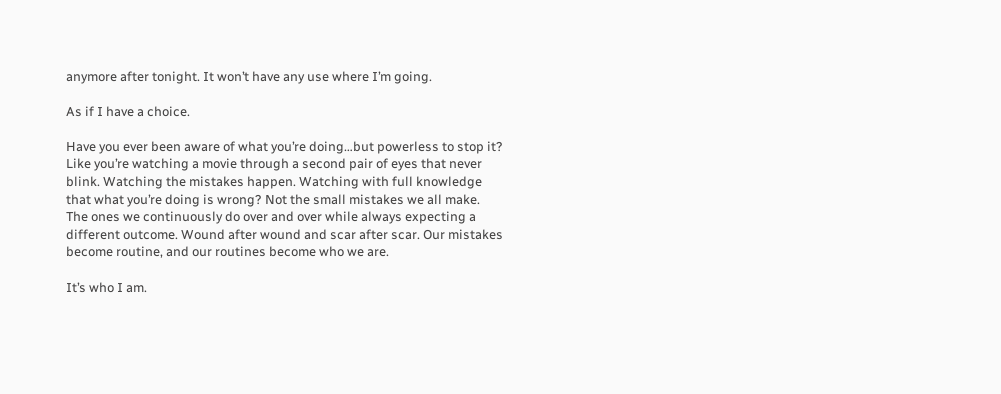anymore after tonight. It won’t have any use where I’m going.

As if I have a choice.

Have you ever been aware of what you’re doing…but powerless to stop it? Like you’re watching a movie through a second pair of eyes that never blink. Watching the mistakes happen. Watching with full knowledge that what you’re doing is wrong? Not the small mistakes we all make. The ones we continuously do over and over while always expecting a different outcome. Wound after wound and scar after scar. Our mistakes become routine, and our routines become who we are.

It’s who I am.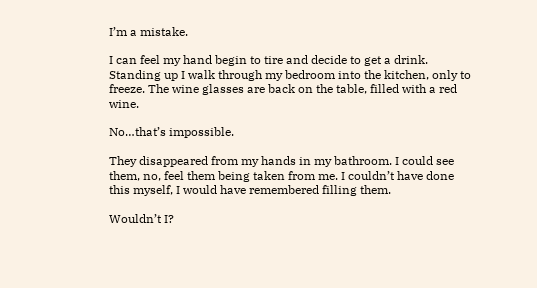I’m a mistake.

I can feel my hand begin to tire and decide to get a drink. Standing up I walk through my bedroom into the kitchen, only to freeze. The wine glasses are back on the table, filled with a red wine.

No…that’s impossible.

They disappeared from my hands in my bathroom. I could see them, no, feel them being taken from me. I couldn’t have done this myself, I would have remembered filling them.

Wouldn’t I?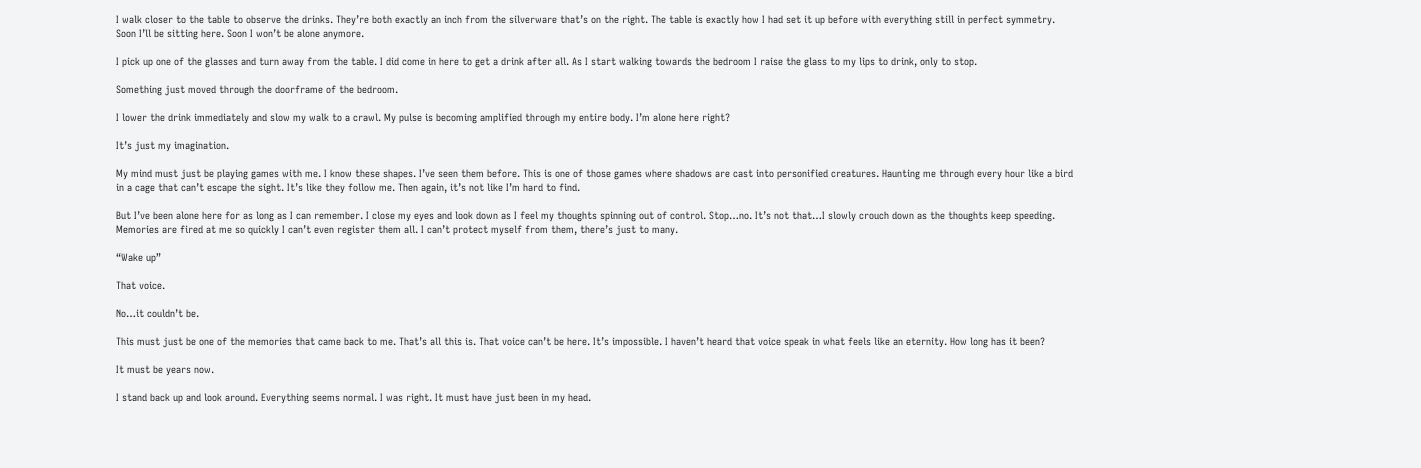I walk closer to the table to observe the drinks. They’re both exactly an inch from the silverware that’s on the right. The table is exactly how I had set it up before with everything still in perfect symmetry. Soon I’ll be sitting here. Soon I won’t be alone anymore.

I pick up one of the glasses and turn away from the table. I did come in here to get a drink after all. As I start walking towards the bedroom I raise the glass to my lips to drink, only to stop.

Something just moved through the doorframe of the bedroom.

I lower the drink immediately and slow my walk to a crawl. My pulse is becoming amplified through my entire body. I’m alone here right?

It’s just my imagination.

My mind must just be playing games with me. I know these shapes. I’ve seen them before. This is one of those games where shadows are cast into personified creatures. Haunting me through every hour like a bird in a cage that can’t escape the sight. It’s like they follow me. Then again, it’s not like I’m hard to find.

But I’ve been alone here for as long as I can remember. I close my eyes and look down as I feel my thoughts spinning out of control. Stop…no. It’s not that…I slowly crouch down as the thoughts keep speeding. Memories are fired at me so quickly I can’t even register them all. I can’t protect myself from them, there’s just to many.

“Wake up”

That voice.

No…it couldn’t be.

This must just be one of the memories that came back to me. That’s all this is. That voice can’t be here. It’s impossible. I haven’t heard that voice speak in what feels like an eternity. How long has it been?

It must be years now.

I stand back up and look around. Everything seems normal. I was right. It must have just been in my head.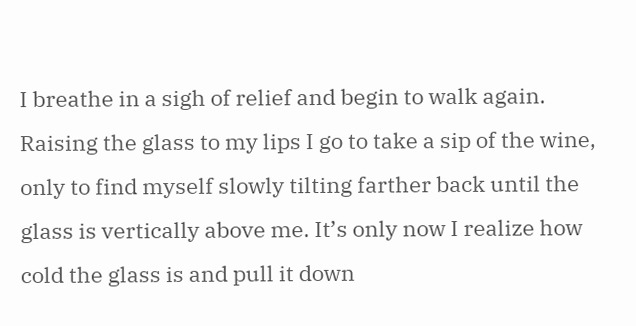I breathe in a sigh of relief and begin to walk again. Raising the glass to my lips I go to take a sip of the wine, only to find myself slowly tilting farther back until the glass is vertically above me. It’s only now I realize how cold the glass is and pull it down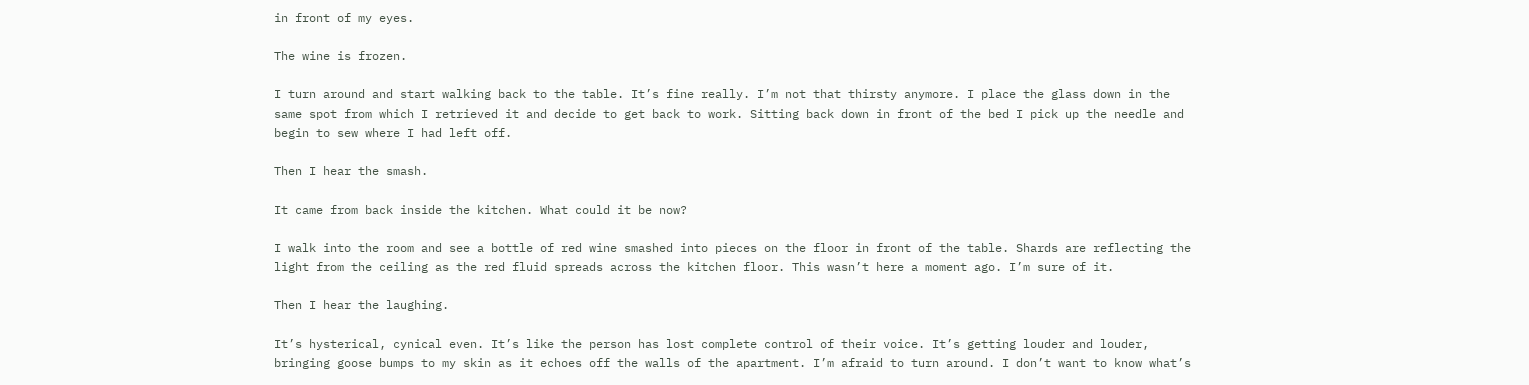in front of my eyes.

The wine is frozen.

I turn around and start walking back to the table. It’s fine really. I’m not that thirsty anymore. I place the glass down in the same spot from which I retrieved it and decide to get back to work. Sitting back down in front of the bed I pick up the needle and begin to sew where I had left off.

Then I hear the smash.

It came from back inside the kitchen. What could it be now?

I walk into the room and see a bottle of red wine smashed into pieces on the floor in front of the table. Shards are reflecting the light from the ceiling as the red fluid spreads across the kitchen floor. This wasn’t here a moment ago. I’m sure of it.

Then I hear the laughing.

It’s hysterical, cynical even. It’s like the person has lost complete control of their voice. It’s getting louder and louder, bringing goose bumps to my skin as it echoes off the walls of the apartment. I’m afraid to turn around. I don’t want to know what’s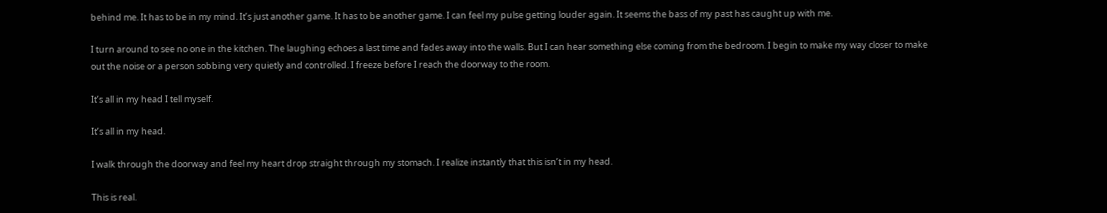behind me. It has to be in my mind. It’s just another game. It has to be another game. I can feel my pulse getting louder again. It seems the bass of my past has caught up with me.

I turn around to see no one in the kitchen. The laughing echoes a last time and fades away into the walls. But I can hear something else coming from the bedroom. I begin to make my way closer to make out the noise or a person sobbing very quietly and controlled. I freeze before I reach the doorway to the room.

It’s all in my head I tell myself.

It’s all in my head.

I walk through the doorway and feel my heart drop straight through my stomach. I realize instantly that this isn’t in my head.

This is real.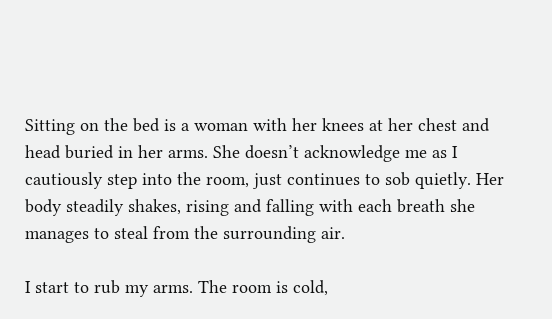Sitting on the bed is a woman with her knees at her chest and head buried in her arms. She doesn’t acknowledge me as I cautiously step into the room, just continues to sob quietly. Her body steadily shakes, rising and falling with each breath she manages to steal from the surrounding air.

I start to rub my arms. The room is cold,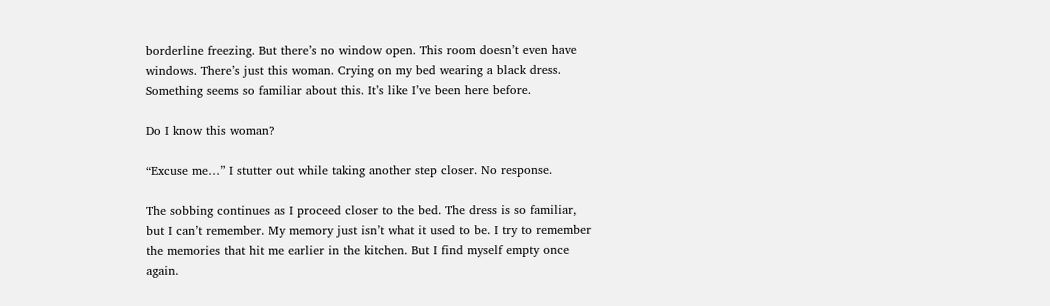borderline freezing. But there’s no window open. This room doesn’t even have windows. There’s just this woman. Crying on my bed wearing a black dress. Something seems so familiar about this. It’s like I’ve been here before.

Do I know this woman?

“Excuse me…” I stutter out while taking another step closer. No response.

The sobbing continues as I proceed closer to the bed. The dress is so familiar, but I can’t remember. My memory just isn’t what it used to be. I try to remember the memories that hit me earlier in the kitchen. But I find myself empty once again.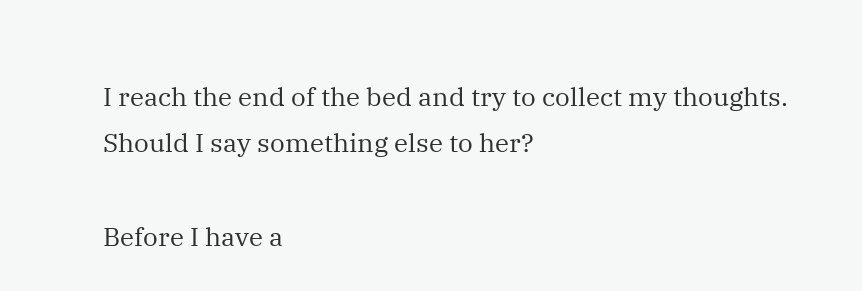I reach the end of the bed and try to collect my thoughts. Should I say something else to her?

Before I have a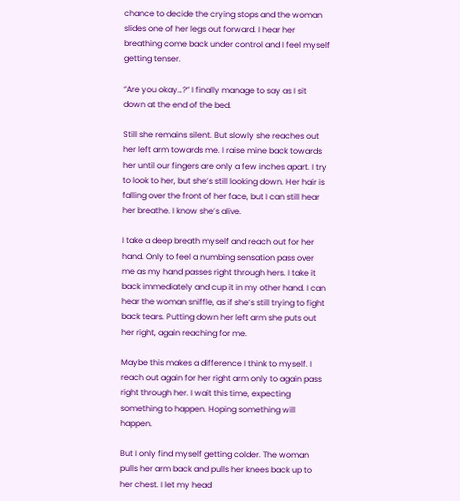chance to decide the crying stops and the woman slides one of her legs out forward. I hear her breathing come back under control and I feel myself getting tenser.

“Are you okay…?” I finally manage to say as I sit down at the end of the bed.

Still she remains silent. But slowly she reaches out her left arm towards me. I raise mine back towards her until our fingers are only a few inches apart. I try to look to her, but she’s still looking down. Her hair is falling over the front of her face, but I can still hear her breathe. I know she’s alive.

I take a deep breath myself and reach out for her hand. Only to feel a numbing sensation pass over me as my hand passes right through hers. I take it back immediately and cup it in my other hand. I can hear the woman sniffle, as if she’s still trying to fight back tears. Putting down her left arm she puts out her right, again reaching for me.

Maybe this makes a difference I think to myself. I reach out again for her right arm only to again pass right through her. I wait this time, expecting something to happen. Hoping something will happen.

But I only find myself getting colder. The woman pulls her arm back and pulls her knees back up to her chest. I let my head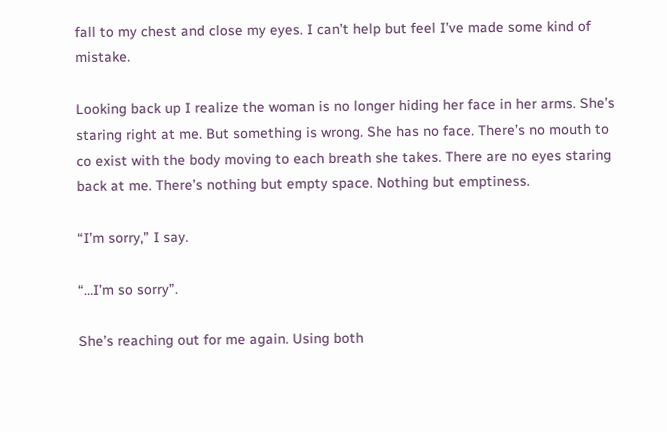fall to my chest and close my eyes. I can’t help but feel I’ve made some kind of mistake.

Looking back up I realize the woman is no longer hiding her face in her arms. She’s staring right at me. But something is wrong. She has no face. There’s no mouth to co exist with the body moving to each breath she takes. There are no eyes staring back at me. There’s nothing but empty space. Nothing but emptiness.

“I’m sorry,” I say.

“…I’m so sorry”.

She’s reaching out for me again. Using both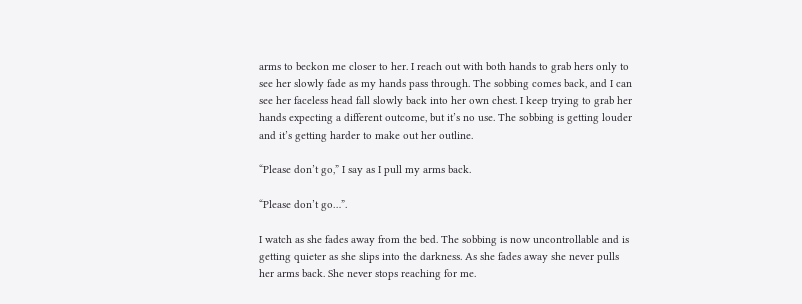arms to beckon me closer to her. I reach out with both hands to grab hers only to see her slowly fade as my hands pass through. The sobbing comes back, and I can see her faceless head fall slowly back into her own chest. I keep trying to grab her hands expecting a different outcome, but it’s no use. The sobbing is getting louder and it’s getting harder to make out her outline.

“Please don’t go,” I say as I pull my arms back.

“Please don’t go…”.

I watch as she fades away from the bed. The sobbing is now uncontrollable and is getting quieter as she slips into the darkness. As she fades away she never pulls her arms back. She never stops reaching for me.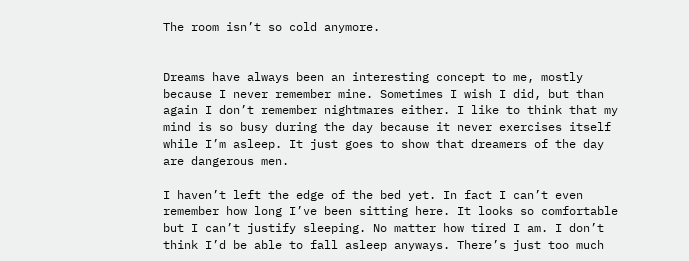The room isn’t so cold anymore.


Dreams have always been an interesting concept to me, mostly because I never remember mine. Sometimes I wish I did, but than again I don’t remember nightmares either. I like to think that my mind is so busy during the day because it never exercises itself while I’m asleep. It just goes to show that dreamers of the day are dangerous men.

I haven’t left the edge of the bed yet. In fact I can’t even remember how long I’ve been sitting here. It looks so comfortable but I can’t justify sleeping. No matter how tired I am. I don’t think I’d be able to fall asleep anyways. There’s just too much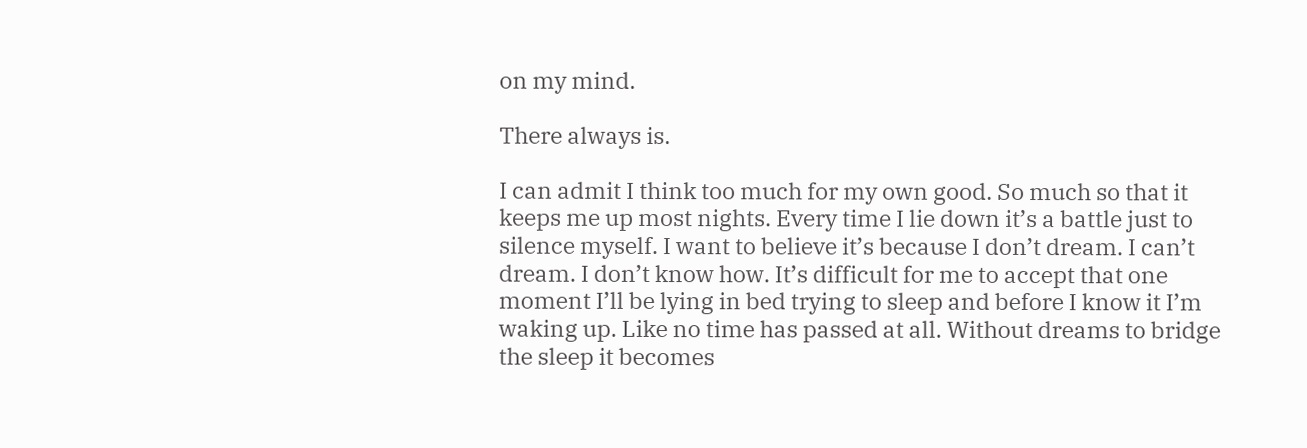on my mind.

There always is.

I can admit I think too much for my own good. So much so that it keeps me up most nights. Every time I lie down it’s a battle just to silence myself. I want to believe it’s because I don’t dream. I can’t dream. I don’t know how. It’s difficult for me to accept that one moment I’ll be lying in bed trying to sleep and before I know it I’m waking up. Like no time has passed at all. Without dreams to bridge the sleep it becomes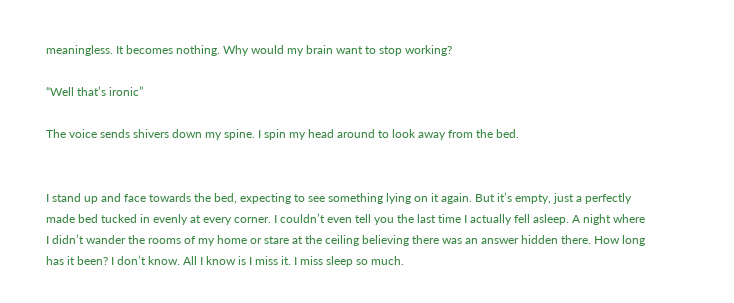meaningless. It becomes nothing. Why would my brain want to stop working?

“Well that’s ironic”

The voice sends shivers down my spine. I spin my head around to look away from the bed.


I stand up and face towards the bed, expecting to see something lying on it again. But it’s empty, just a perfectly made bed tucked in evenly at every corner. I couldn’t even tell you the last time I actually fell asleep. A night where I didn’t wander the rooms of my home or stare at the ceiling believing there was an answer hidden there. How long has it been? I don’t know. All I know is I miss it. I miss sleep so much.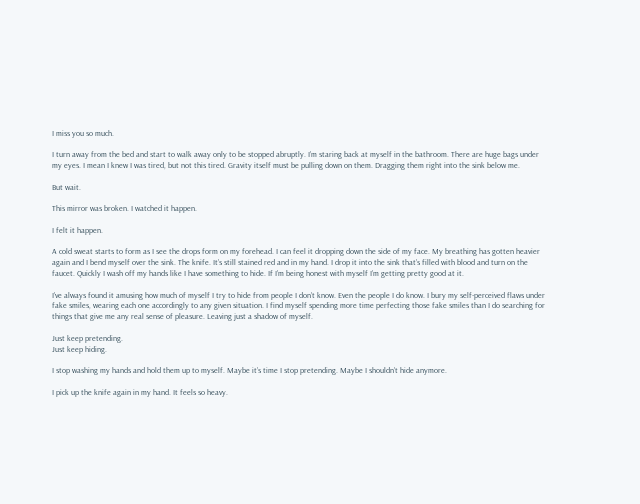I miss you so much.

I turn away from the bed and start to walk away only to be stopped abruptly. I’m staring back at myself in the bathroom. There are huge bags under my eyes. I mean I knew I was tired, but not this tired. Gravity itself must be pulling down on them. Dragging them right into the sink below me.

But wait.

This mirror was broken. I watched it happen.

I felt it happen.

A cold sweat starts to form as I see the drops form on my forehead. I can feel it dropping down the side of my face. My breathing has gotten heavier again and I bend myself over the sink. The knife. It’s still stained red and in my hand. I drop it into the sink that’s filled with blood and turn on the faucet. Quickly I wash off my hands like I have something to hide. If I’m being honest with myself I’m getting pretty good at it.

I’ve always found it amusing how much of myself I try to hide from people I don’t know. Even the people I do know. I bury my self-perceived flaws under fake smiles, wearing each one accordingly to any given situation. I find myself spending more time perfecting those fake smiles than I do searching for things that give me any real sense of pleasure. Leaving just a shadow of myself.

Just keep pretending.
Just keep hiding.

I stop washing my hands and hold them up to myself. Maybe it’s time I stop pretending. Maybe I shouldn’t hide anymore.

I pick up the knife again in my hand. It feels so heavy.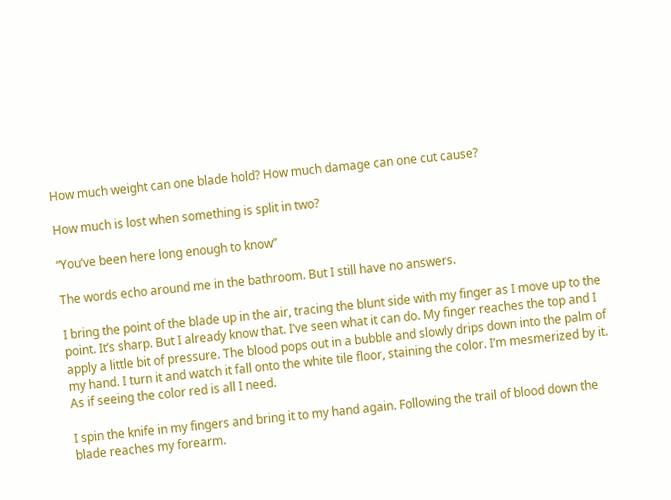How much weight can one blade hold? How much damage can one cut cause?

How much is lost when something is split in two?

“You’ve been here long enough to know”

The words echo around me in the bathroom. But I still have no answers.

I bring the point of the blade up in the air, tracing the blunt side with my finger as I move up to the point. It’s sharp. But I already know that. I’ve seen what it can do. My finger reaches the top and I apply a little bit of pressure. The blood pops out in a bubble and slowly drips down into the palm of my hand. I turn it and watch it fall onto the white tile floor, staining the color. I’m mesmerized by it. As if seeing the color red is all I need.

I spin the knife in my fingers and bring it to my hand again. Following the trail of blood down the blade reaches my forearm.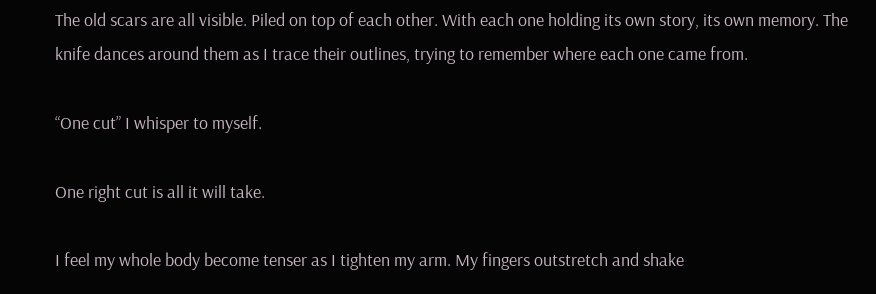The old scars are all visible. Piled on top of each other. With each one holding its own story, its own memory. The knife dances around them as I trace their outlines, trying to remember where each one came from.

“One cut” I whisper to myself.

One right cut is all it will take.

I feel my whole body become tenser as I tighten my arm. My fingers outstretch and shake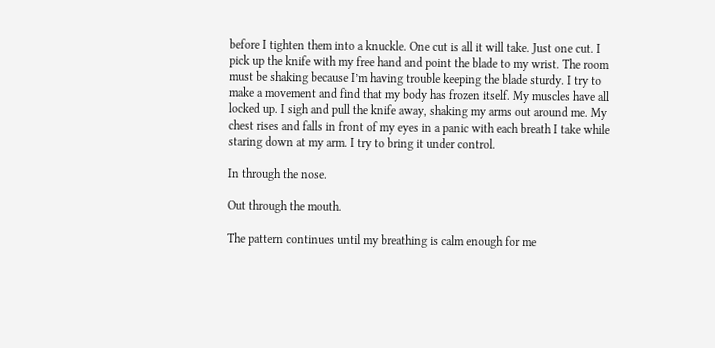before I tighten them into a knuckle. One cut is all it will take. Just one cut. I pick up the knife with my free hand and point the blade to my wrist. The room must be shaking because I’m having trouble keeping the blade sturdy. I try to make a movement and find that my body has frozen itself. My muscles have all locked up. I sigh and pull the knife away, shaking my arms out around me. My chest rises and falls in front of my eyes in a panic with each breath I take while staring down at my arm. I try to bring it under control.

In through the nose.

Out through the mouth.

The pattern continues until my breathing is calm enough for me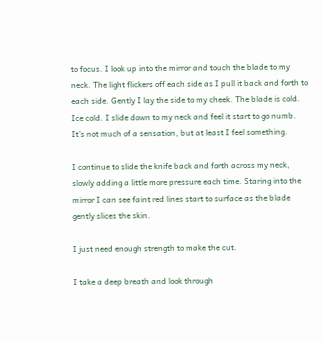to focus. I look up into the mirror and touch the blade to my neck. The light flickers off each side as I pull it back and forth to each side. Gently I lay the side to my cheek. The blade is cold. Ice cold. I slide down to my neck and feel it start to go numb. It’s not much of a sensation, but at least I feel something.

I continue to slide the knife back and forth across my neck, slowly adding a little more pressure each time. Staring into the mirror I can see faint red lines start to surface as the blade gently slices the skin.

I just need enough strength to make the cut.

I take a deep breath and look through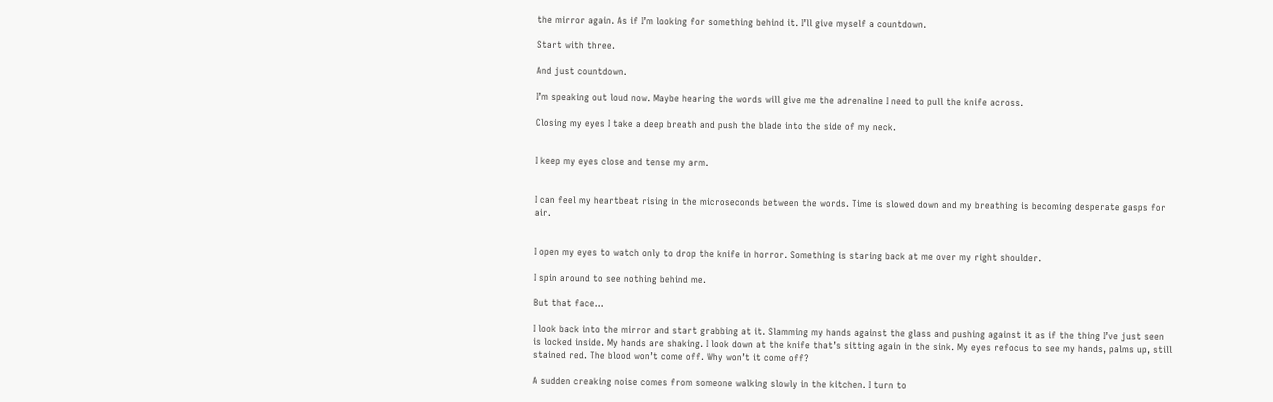the mirror again. As if I’m looking for something behind it. I’ll give myself a countdown.

Start with three.

And just countdown.

I’m speaking out loud now. Maybe hearing the words will give me the adrenaline I need to pull the knife across.

Closing my eyes I take a deep breath and push the blade into the side of my neck.


I keep my eyes close and tense my arm.


I can feel my heartbeat rising in the microseconds between the words. Time is slowed down and my breathing is becoming desperate gasps for air.


I open my eyes to watch only to drop the knife in horror. Something is staring back at me over my right shoulder.

I spin around to see nothing behind me.

But that face…

I look back into the mirror and start grabbing at it. Slamming my hands against the glass and pushing against it as if the thing I’ve just seen is locked inside. My hands are shaking. I look down at the knife that’s sitting again in the sink. My eyes refocus to see my hands, palms up, still stained red. The blood won’t come off. Why won’t it come off?

A sudden creaking noise comes from someone walking slowly in the kitchen. I turn to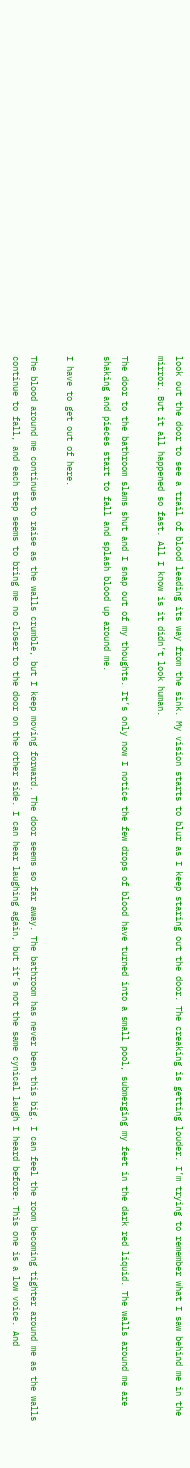look out the door to see a trail of blood leading its way from the sink. My vision starts to blur as I keep staring out the door. The creaking is getting louder. I’m trying to remember what I saw behind me in the mirror. But it all happened so fast. All I know is it didn’t look human.

The door to the bathroom slams shut and I snap out of my thoughts. It’s only now I notice the few drops of blood have turned into a small pool, submerging my feet in the dark red liquid. The walls around me are shaking and pieces start to fall and splash blood up around me.

I have to get out of here.

The blood around me continues to raise as the walls crumble, but I keep moving forward. The door seems so far away. The bathroom has never been this big. I can feel the room becoming tighter around me as the walls continue to fall, and each step seems to bring me no closer to the door on the other side. I can hear laughing again, but it’s not the same cynical laugh I heard before. This one is a low voice. And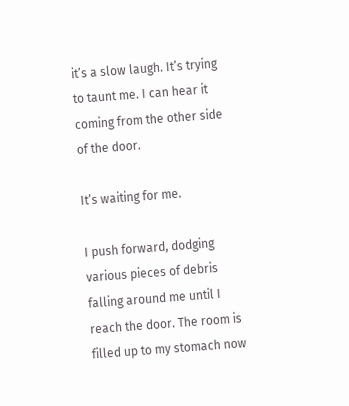it’s a slow laugh. It’s trying to taunt me. I can hear it coming from the other side of the door.

It’s waiting for me.

I push forward, dodging various pieces of debris falling around me until I reach the door. The room is filled up to my stomach now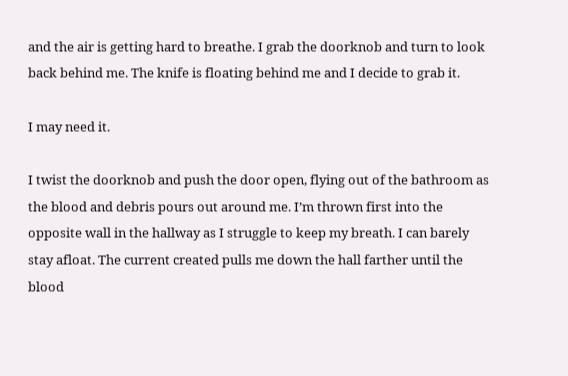and the air is getting hard to breathe. I grab the doorknob and turn to look back behind me. The knife is floating behind me and I decide to grab it.

I may need it.

I twist the doorknob and push the door open, flying out of the bathroom as the blood and debris pours out around me. I’m thrown first into the opposite wall in the hallway as I struggle to keep my breath. I can barely stay afloat. The current created pulls me down the hall farther until the blood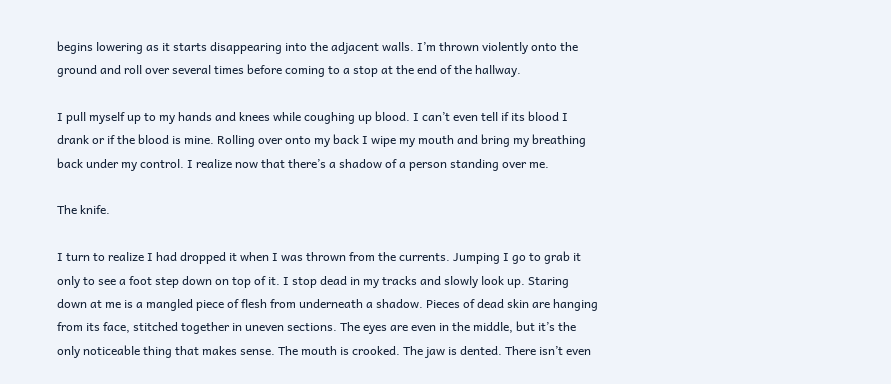begins lowering as it starts disappearing into the adjacent walls. I’m thrown violently onto the ground and roll over several times before coming to a stop at the end of the hallway.

I pull myself up to my hands and knees while coughing up blood. I can’t even tell if its blood I drank or if the blood is mine. Rolling over onto my back I wipe my mouth and bring my breathing back under my control. I realize now that there’s a shadow of a person standing over me.

The knife.

I turn to realize I had dropped it when I was thrown from the currents. Jumping I go to grab it only to see a foot step down on top of it. I stop dead in my tracks and slowly look up. Staring down at me is a mangled piece of flesh from underneath a shadow. Pieces of dead skin are hanging from its face, stitched together in uneven sections. The eyes are even in the middle, but it’s the only noticeable thing that makes sense. The mouth is crooked. The jaw is dented. There isn’t even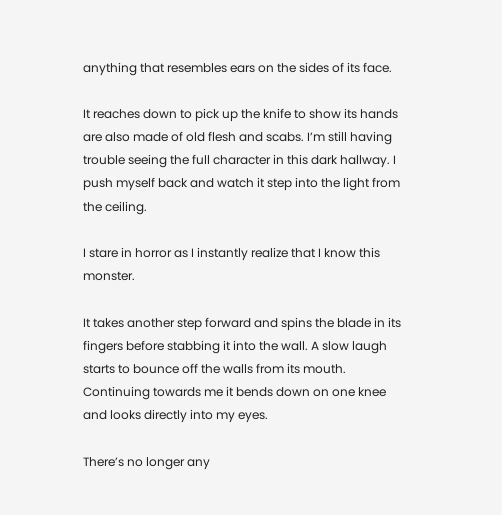anything that resembles ears on the sides of its face.

It reaches down to pick up the knife to show its hands are also made of old flesh and scabs. I’m still having trouble seeing the full character in this dark hallway. I push myself back and watch it step into the light from the ceiling.

I stare in horror as I instantly realize that I know this monster.

It takes another step forward and spins the blade in its fingers before stabbing it into the wall. A slow laugh starts to bounce off the walls from its mouth. Continuing towards me it bends down on one knee and looks directly into my eyes.

There’s no longer any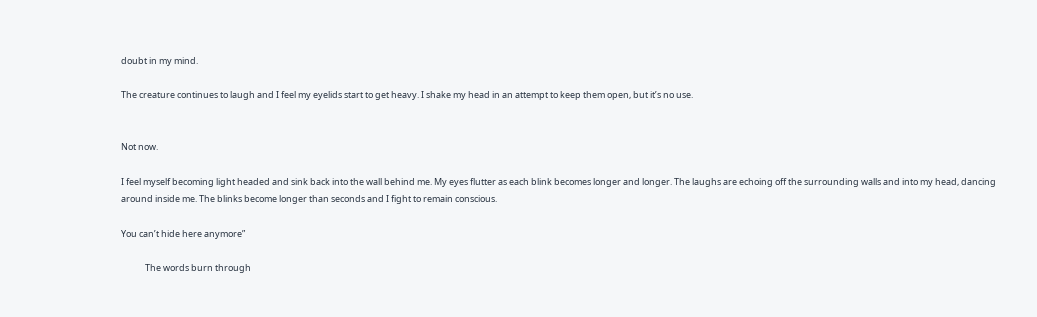doubt in my mind.

The creature continues to laugh and I feel my eyelids start to get heavy. I shake my head in an attempt to keep them open, but it’s no use.


Not now.

I feel myself becoming light headed and sink back into the wall behind me. My eyes flutter as each blink becomes longer and longer. The laughs are echoing off the surrounding walls and into my head, dancing around inside me. The blinks become longer than seconds and I fight to remain conscious.

You can’t hide here anymore”

            The words burn through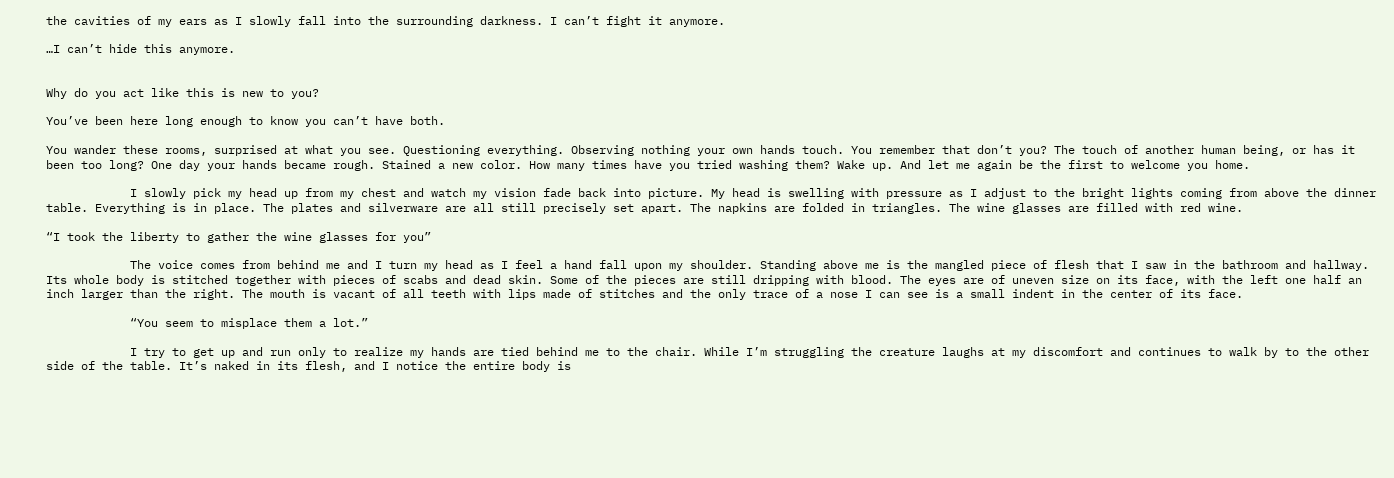the cavities of my ears as I slowly fall into the surrounding darkness. I can’t fight it anymore.

…I can’t hide this anymore.


Why do you act like this is new to you?

You’ve been here long enough to know you can’t have both.

You wander these rooms, surprised at what you see. Questioning everything. Observing nothing your own hands touch. You remember that don’t you? The touch of another human being, or has it been too long? One day your hands became rough. Stained a new color. How many times have you tried washing them? Wake up. And let me again be the first to welcome you home.

            I slowly pick my head up from my chest and watch my vision fade back into picture. My head is swelling with pressure as I adjust to the bright lights coming from above the dinner table. Everything is in place. The plates and silverware are all still precisely set apart. The napkins are folded in triangles. The wine glasses are filled with red wine.

“I took the liberty to gather the wine glasses for you”

            The voice comes from behind me and I turn my head as I feel a hand fall upon my shoulder. Standing above me is the mangled piece of flesh that I saw in the bathroom and hallway. Its whole body is stitched together with pieces of scabs and dead skin. Some of the pieces are still dripping with blood. The eyes are of uneven size on its face, with the left one half an inch larger than the right. The mouth is vacant of all teeth with lips made of stitches and the only trace of a nose I can see is a small indent in the center of its face.

            “You seem to misplace them a lot.”

            I try to get up and run only to realize my hands are tied behind me to the chair. While I’m struggling the creature laughs at my discomfort and continues to walk by to the other side of the table. It’s naked in its flesh, and I notice the entire body is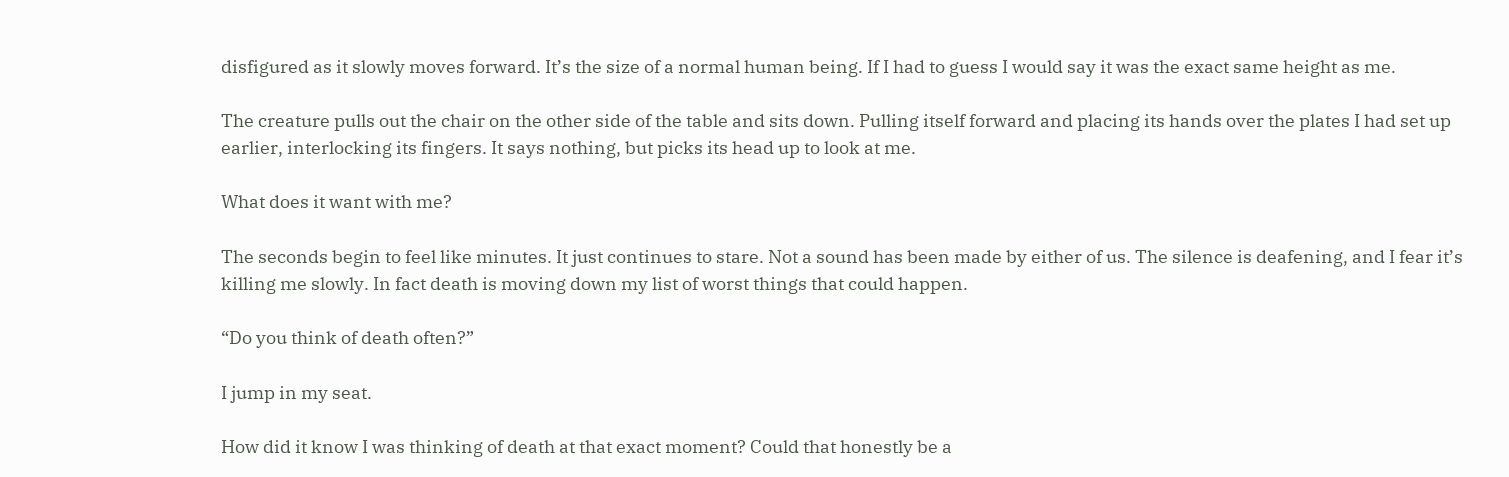disfigured as it slowly moves forward. It’s the size of a normal human being. If I had to guess I would say it was the exact same height as me.

The creature pulls out the chair on the other side of the table and sits down. Pulling itself forward and placing its hands over the plates I had set up earlier, interlocking its fingers. It says nothing, but picks its head up to look at me.

What does it want with me?

The seconds begin to feel like minutes. It just continues to stare. Not a sound has been made by either of us. The silence is deafening, and I fear it’s killing me slowly. In fact death is moving down my list of worst things that could happen.

“Do you think of death often?”

I jump in my seat.

How did it know I was thinking of death at that exact moment? Could that honestly be a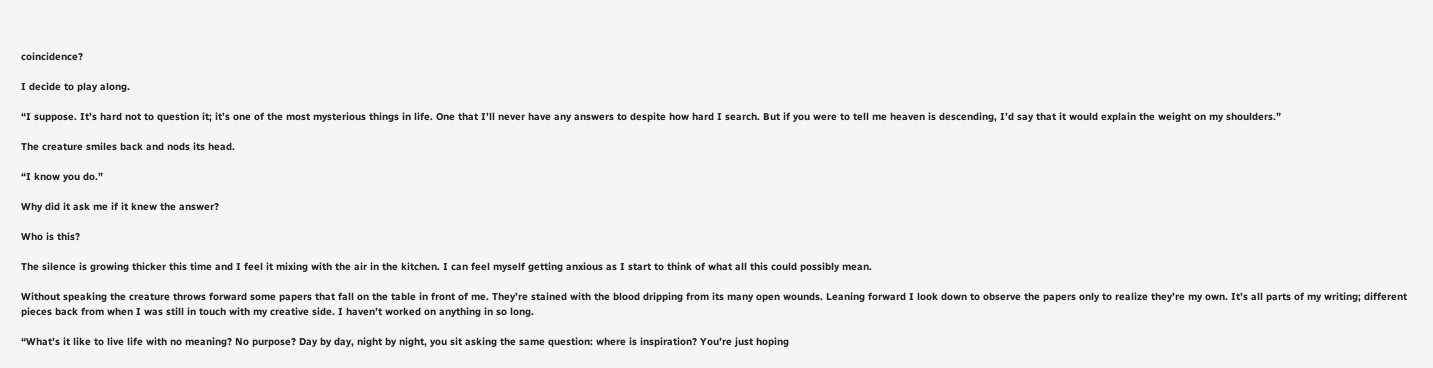coincidence?

I decide to play along.

“I suppose. It’s hard not to question it; it’s one of the most mysterious things in life. One that I’ll never have any answers to despite how hard I search. But if you were to tell me heaven is descending, I’d say that it would explain the weight on my shoulders.”

The creature smiles back and nods its head.

“I know you do.”

Why did it ask me if it knew the answer?

Who is this?

The silence is growing thicker this time and I feel it mixing with the air in the kitchen. I can feel myself getting anxious as I start to think of what all this could possibly mean.

Without speaking the creature throws forward some papers that fall on the table in front of me. They’re stained with the blood dripping from its many open wounds. Leaning forward I look down to observe the papers only to realize they’re my own. It’s all parts of my writing; different pieces back from when I was still in touch with my creative side. I haven’t worked on anything in so long.

“What’s it like to live life with no meaning? No purpose? Day by day, night by night, you sit asking the same question: where is inspiration? You’re just hoping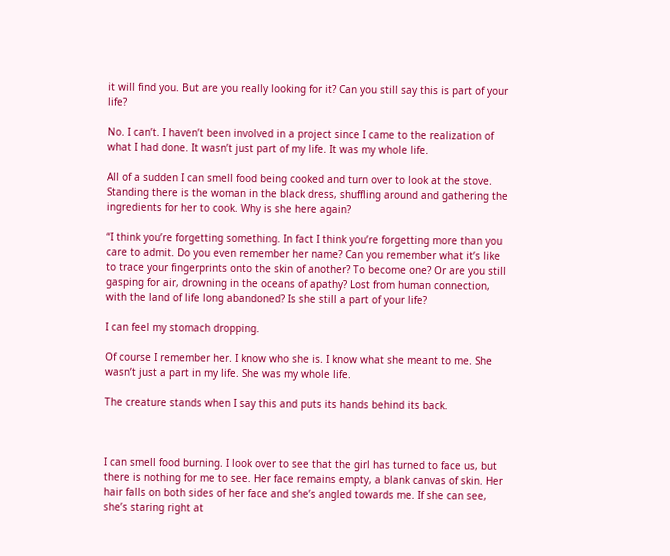it will find you. But are you really looking for it? Can you still say this is part of your life?

No. I can’t. I haven’t been involved in a project since I came to the realization of what I had done. It wasn’t just part of my life. It was my whole life.

All of a sudden I can smell food being cooked and turn over to look at the stove. Standing there is the woman in the black dress, shuffling around and gathering the ingredients for her to cook. Why is she here again?

“I think you’re forgetting something. In fact I think you’re forgetting more than you care to admit. Do you even remember her name? Can you remember what it’s like to trace your fingerprints onto the skin of another? To become one? Or are you still gasping for air, drowning in the oceans of apathy? Lost from human connection, with the land of life long abandoned? Is she still a part of your life?

I can feel my stomach dropping.

Of course I remember her. I know who she is. I know what she meant to me. She wasn’t just a part in my life. She was my whole life.

The creature stands when I say this and puts its hands behind its back.



I can smell food burning. I look over to see that the girl has turned to face us, but there is nothing for me to see. Her face remains empty, a blank canvas of skin. Her hair falls on both sides of her face and she’s angled towards me. If she can see, she’s staring right at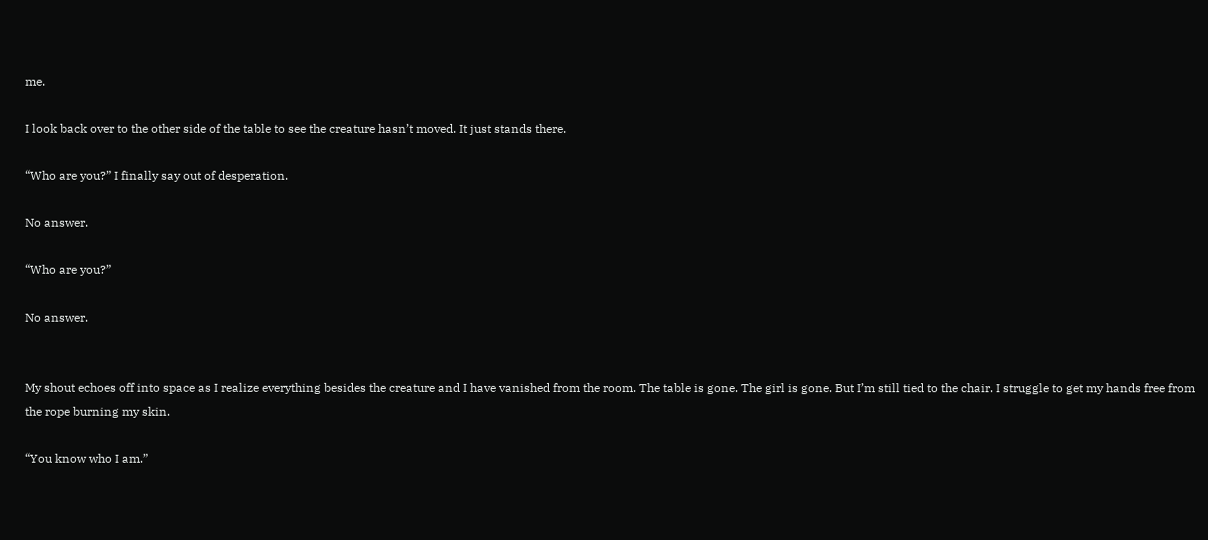me.

I look back over to the other side of the table to see the creature hasn’t moved. It just stands there.

“Who are you?” I finally say out of desperation.

No answer.

“Who are you?”

No answer.


My shout echoes off into space as I realize everything besides the creature and I have vanished from the room. The table is gone. The girl is gone. But I’m still tied to the chair. I struggle to get my hands free from the rope burning my skin.

“You know who I am.”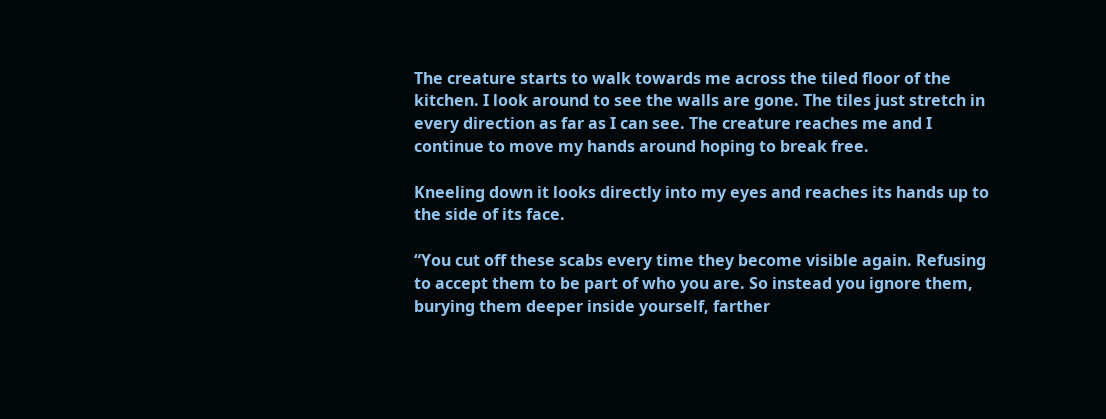The creature starts to walk towards me across the tiled floor of the kitchen. I look around to see the walls are gone. The tiles just stretch in every direction as far as I can see. The creature reaches me and I continue to move my hands around hoping to break free.

Kneeling down it looks directly into my eyes and reaches its hands up to the side of its face.

“You cut off these scabs every time they become visible again. Refusing to accept them to be part of who you are. So instead you ignore them, burying them deeper inside yourself, farther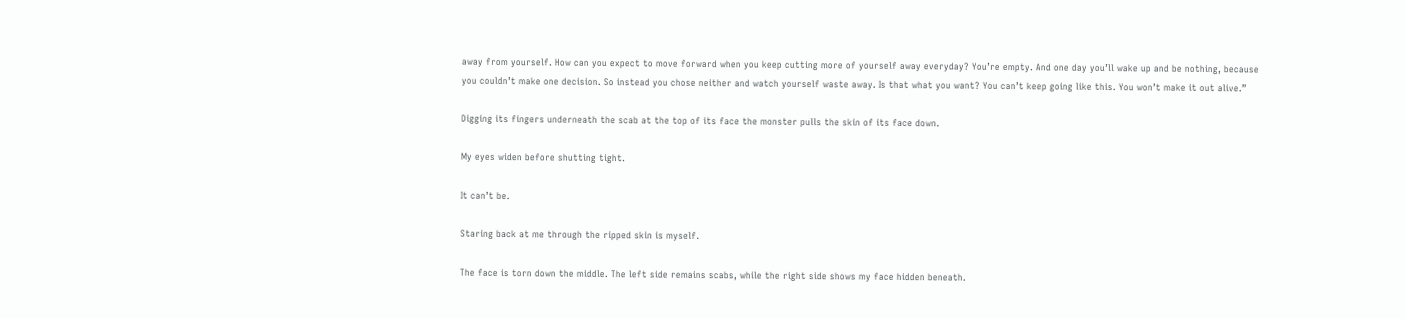away from yourself. How can you expect to move forward when you keep cutting more of yourself away everyday? You’re empty. And one day you’ll wake up and be nothing, because you couldn’t make one decision. So instead you chose neither and watch yourself waste away. Is that what you want? You can’t keep going like this. You won’t make it out alive.”

Digging its fingers underneath the scab at the top of its face the monster pulls the skin of its face down.

My eyes widen before shutting tight.

It can’t be.

Staring back at me through the ripped skin is myself.

The face is torn down the middle. The left side remains scabs, while the right side shows my face hidden beneath.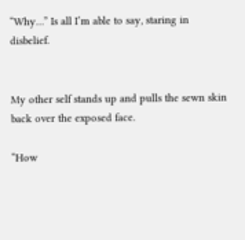“Why…” Is all I’m able to say, staring in disbelief.


My other self stands up and pulls the sewn skin back over the exposed face.

“How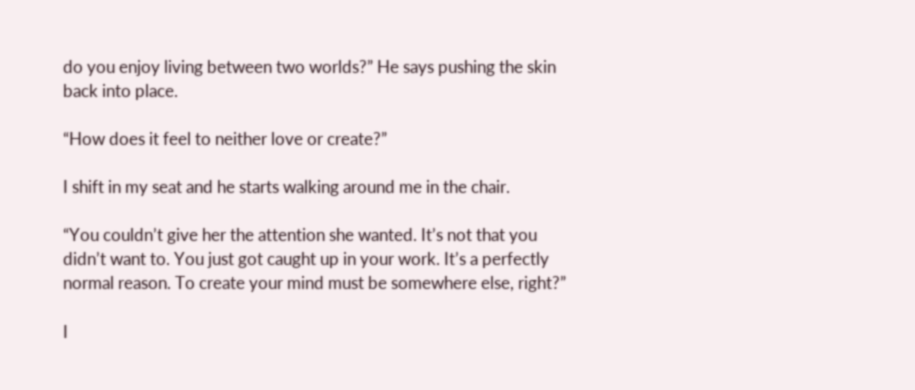do you enjoy living between two worlds?” He says pushing the skin back into place.

“How does it feel to neither love or create?”

I shift in my seat and he starts walking around me in the chair.

“You couldn’t give her the attention she wanted. It’s not that you didn’t want to. You just got caught up in your work. It’s a perfectly normal reason. To create your mind must be somewhere else, right?”

I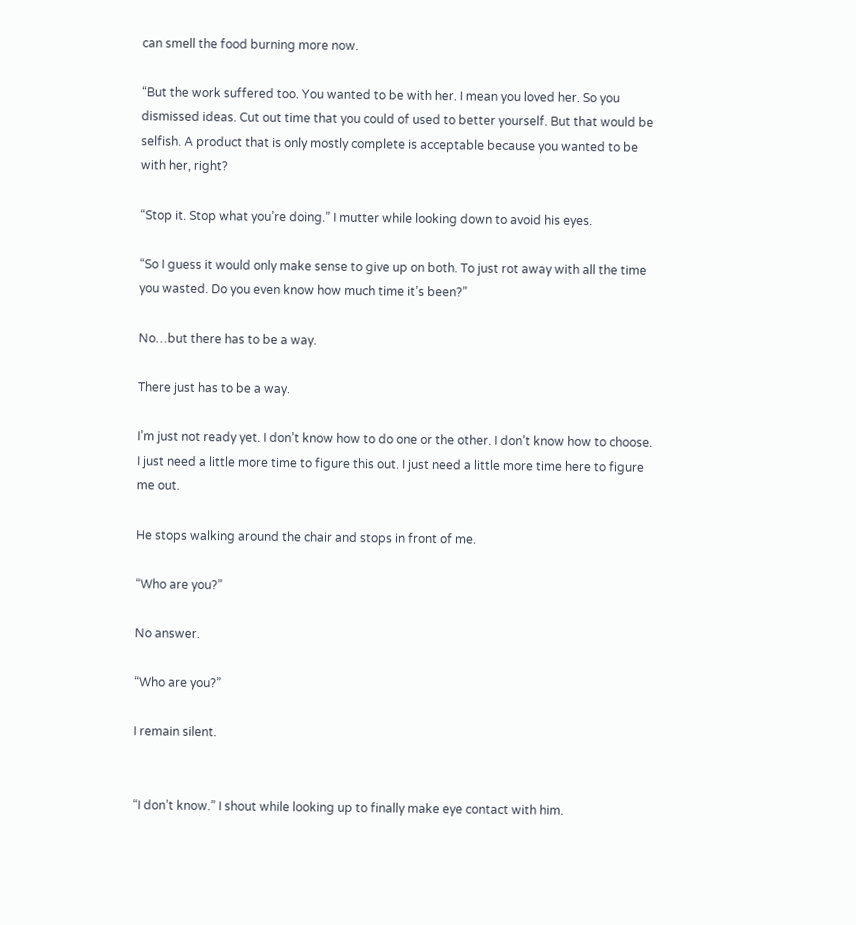can smell the food burning more now.

“But the work suffered too. You wanted to be with her. I mean you loved her. So you dismissed ideas. Cut out time that you could of used to better yourself. But that would be selfish. A product that is only mostly complete is acceptable because you wanted to be with her, right?

“Stop it. Stop what you’re doing.” I mutter while looking down to avoid his eyes.

“So I guess it would only make sense to give up on both. To just rot away with all the time you wasted. Do you even know how much time it’s been?”

No…but there has to be a way.

There just has to be a way.

I’m just not ready yet. I don’t know how to do one or the other. I don’t know how to choose. I just need a little more time to figure this out. I just need a little more time here to figure me out.

He stops walking around the chair and stops in front of me.

“Who are you?”

No answer.

“Who are you?”

I remain silent.


“I don’t know.” I shout while looking up to finally make eye contact with him.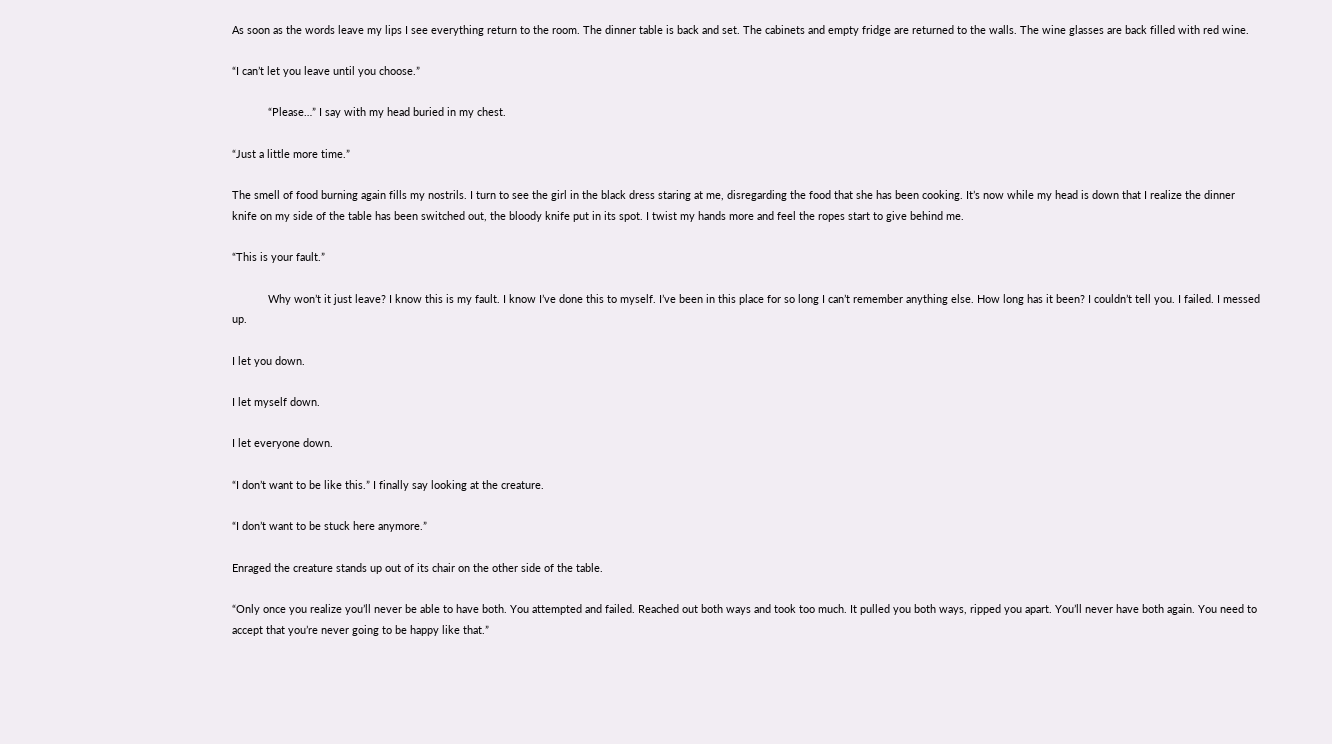As soon as the words leave my lips I see everything return to the room. The dinner table is back and set. The cabinets and empty fridge are returned to the walls. The wine glasses are back filled with red wine.

“I can’t let you leave until you choose.”

            “Please…” I say with my head buried in my chest.

“Just a little more time.”

The smell of food burning again fills my nostrils. I turn to see the girl in the black dress staring at me, disregarding the food that she has been cooking. It’s now while my head is down that I realize the dinner knife on my side of the table has been switched out, the bloody knife put in its spot. I twist my hands more and feel the ropes start to give behind me.

“This is your fault.”

            Why won’t it just leave? I know this is my fault. I know I’ve done this to myself. I’ve been in this place for so long I can’t remember anything else. How long has it been? I couldn’t tell you. I failed. I messed up.

I let you down.

I let myself down.

I let everyone down.

“I don’t want to be like this.” I finally say looking at the creature.

“I don’t want to be stuck here anymore.”

Enraged the creature stands up out of its chair on the other side of the table.

“Only once you realize you’ll never be able to have both. You attempted and failed. Reached out both ways and took too much. It pulled you both ways, ripped you apart. You’ll never have both again. You need to accept that you’re never going to be happy like that.”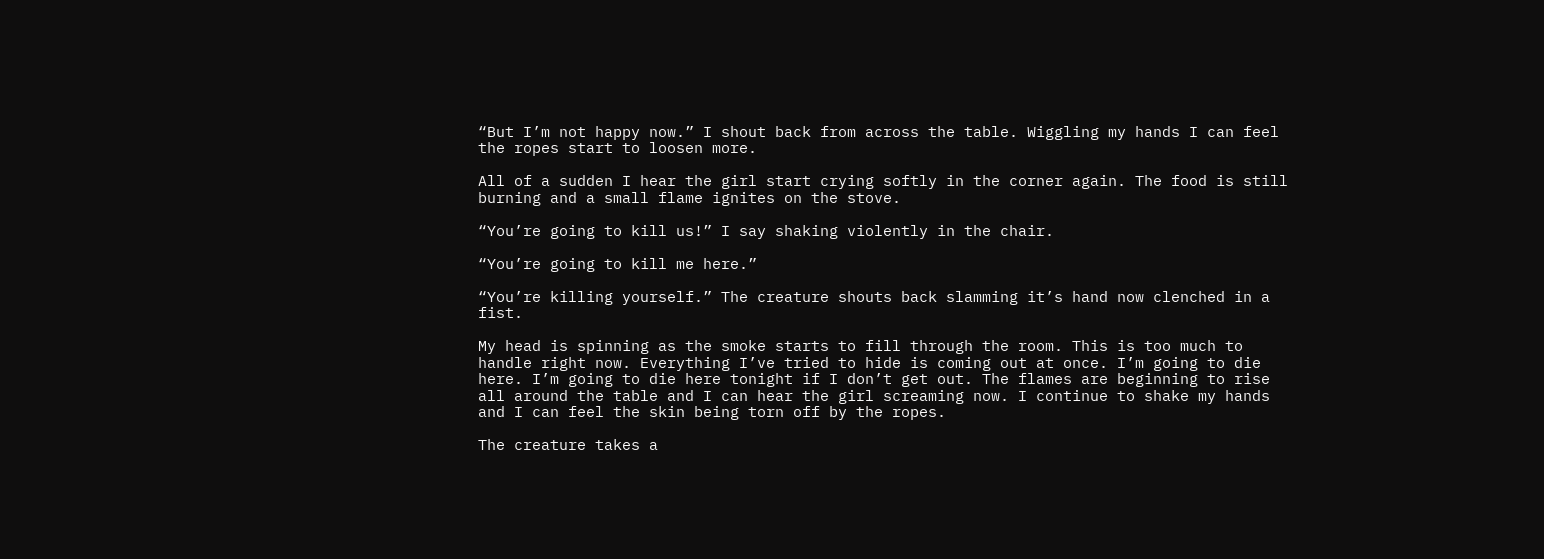“But I’m not happy now.” I shout back from across the table. Wiggling my hands I can feel the ropes start to loosen more.

All of a sudden I hear the girl start crying softly in the corner again. The food is still burning and a small flame ignites on the stove.

“You’re going to kill us!” I say shaking violently in the chair.

“You’re going to kill me here.”

“You’re killing yourself.” The creature shouts back slamming it’s hand now clenched in a fist.

My head is spinning as the smoke starts to fill through the room. This is too much to handle right now. Everything I’ve tried to hide is coming out at once. I’m going to die here. I’m going to die here tonight if I don’t get out. The flames are beginning to rise all around the table and I can hear the girl screaming now. I continue to shake my hands and I can feel the skin being torn off by the ropes.

The creature takes a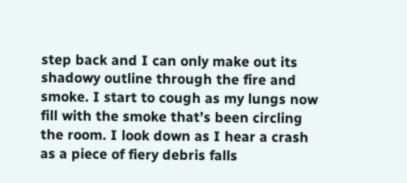step back and I can only make out its shadowy outline through the fire and smoke. I start to cough as my lungs now fill with the smoke that’s been circling the room. I look down as I hear a crash as a piece of fiery debris falls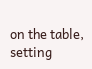on the table, setting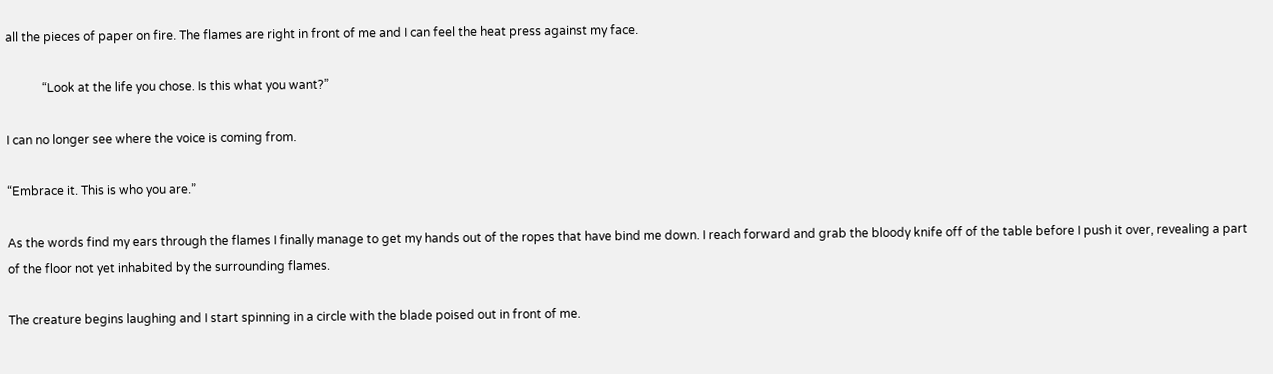all the pieces of paper on fire. The flames are right in front of me and I can feel the heat press against my face.

            “Look at the life you chose. Is this what you want?”

I can no longer see where the voice is coming from.

“Embrace it. This is who you are.”

As the words find my ears through the flames I finally manage to get my hands out of the ropes that have bind me down. I reach forward and grab the bloody knife off of the table before I push it over, revealing a part of the floor not yet inhabited by the surrounding flames.

The creature begins laughing and I start spinning in a circle with the blade poised out in front of me.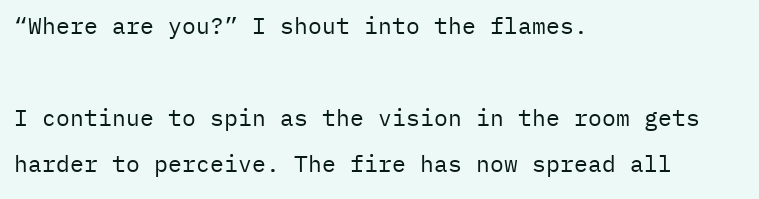“Where are you?” I shout into the flames.

I continue to spin as the vision in the room gets harder to perceive. The fire has now spread all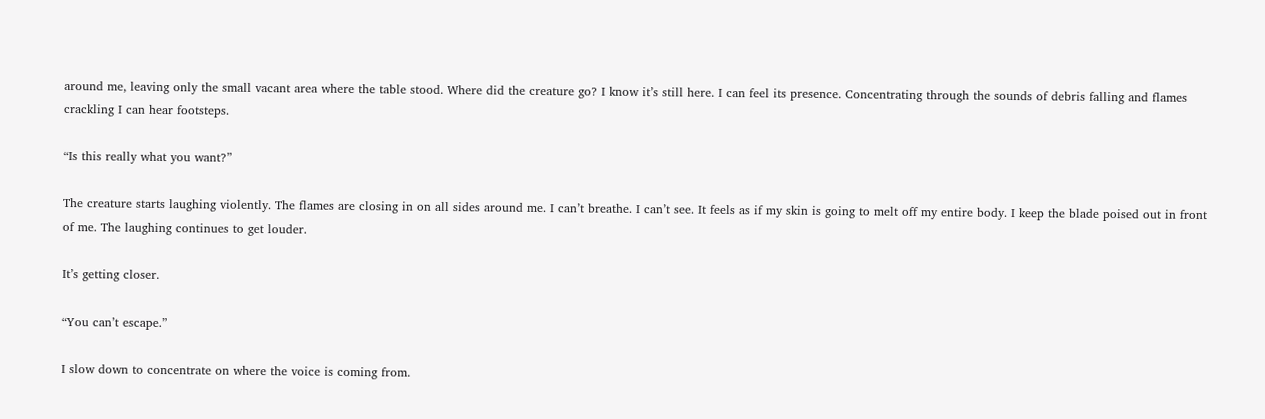around me, leaving only the small vacant area where the table stood. Where did the creature go? I know it’s still here. I can feel its presence. Concentrating through the sounds of debris falling and flames crackling I can hear footsteps.

“Is this really what you want?”

The creature starts laughing violently. The flames are closing in on all sides around me. I can’t breathe. I can’t see. It feels as if my skin is going to melt off my entire body. I keep the blade poised out in front of me. The laughing continues to get louder.

It’s getting closer.

“You can’t escape.”

I slow down to concentrate on where the voice is coming from.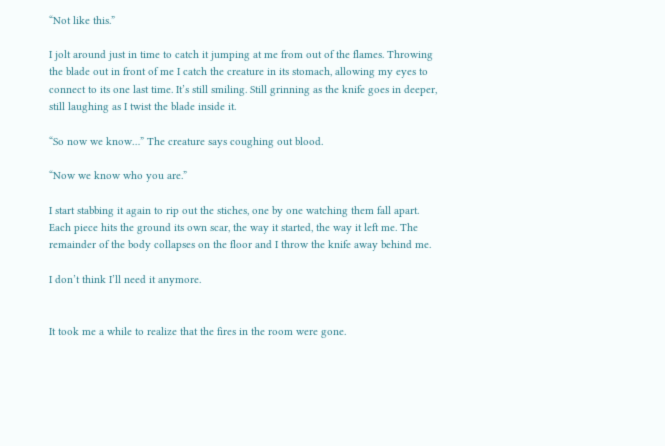“Not like this.”

I jolt around just in time to catch it jumping at me from out of the flames. Throwing the blade out in front of me I catch the creature in its stomach, allowing my eyes to connect to its one last time. It’s still smiling. Still grinning as the knife goes in deeper, still laughing as I twist the blade inside it.

“So now we know…” The creature says coughing out blood.

“Now we know who you are.”

I start stabbing it again to rip out the stiches, one by one watching them fall apart. Each piece hits the ground its own scar, the way it started, the way it left me. The remainder of the body collapses on the floor and I throw the knife away behind me.

I don’t think I’ll need it anymore.


It took me a while to realize that the fires in the room were gone.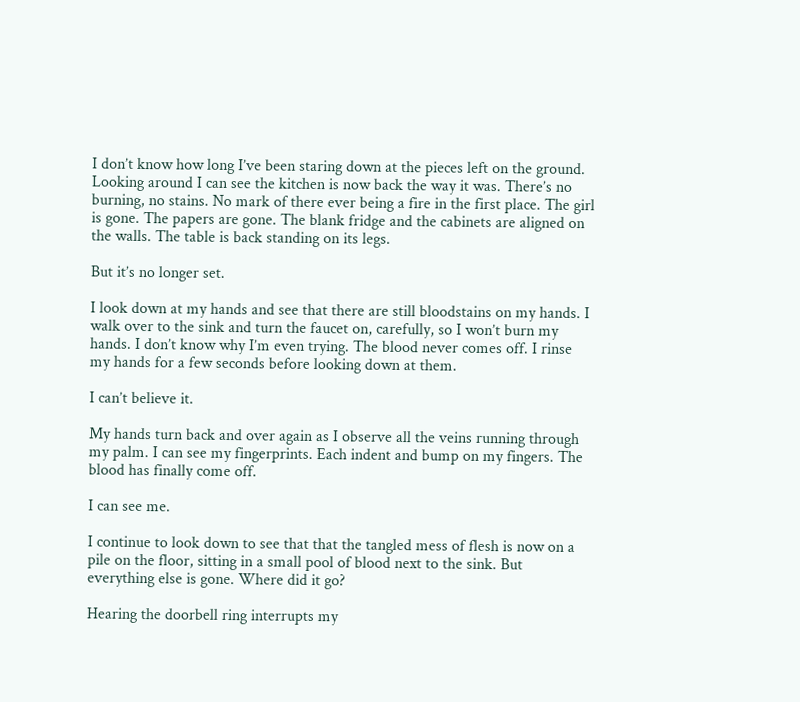I don’t know how long I’ve been staring down at the pieces left on the ground. Looking around I can see the kitchen is now back the way it was. There’s no burning, no stains. No mark of there ever being a fire in the first place. The girl is gone. The papers are gone. The blank fridge and the cabinets are aligned on the walls. The table is back standing on its legs.

But it’s no longer set.

I look down at my hands and see that there are still bloodstains on my hands. I walk over to the sink and turn the faucet on, carefully, so I won’t burn my hands. I don’t know why I’m even trying. The blood never comes off. I rinse my hands for a few seconds before looking down at them.

I can’t believe it.

My hands turn back and over again as I observe all the veins running through my palm. I can see my fingerprints. Each indent and bump on my fingers. The blood has finally come off.

I can see me.

I continue to look down to see that that the tangled mess of flesh is now on a pile on the floor, sitting in a small pool of blood next to the sink. But everything else is gone. Where did it go?

Hearing the doorbell ring interrupts my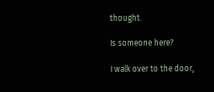thought.

Is someone here?

I walk over to the door,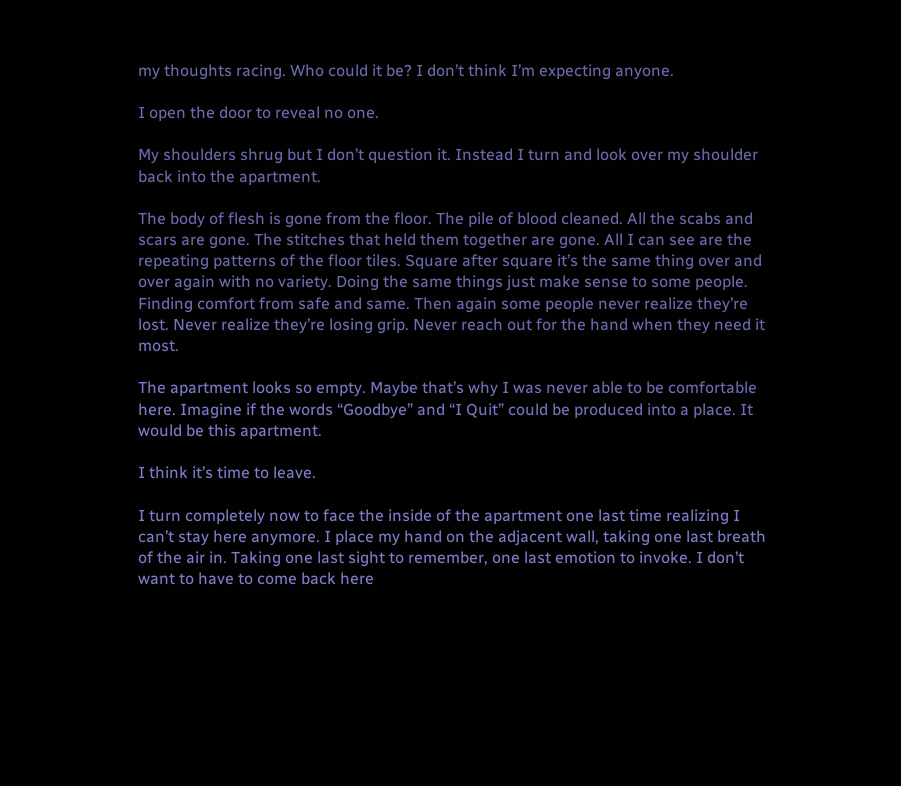my thoughts racing. Who could it be? I don’t think I’m expecting anyone.

I open the door to reveal no one.

My shoulders shrug but I don’t question it. Instead I turn and look over my shoulder back into the apartment.

The body of flesh is gone from the floor. The pile of blood cleaned. All the scabs and scars are gone. The stitches that held them together are gone. All I can see are the repeating patterns of the floor tiles. Square after square it’s the same thing over and over again with no variety. Doing the same things just make sense to some people. Finding comfort from safe and same. Then again some people never realize they’re lost. Never realize they’re losing grip. Never reach out for the hand when they need it most.

The apartment looks so empty. Maybe that’s why I was never able to be comfortable here. Imagine if the words “Goodbye” and “I Quit” could be produced into a place. It would be this apartment.

I think it’s time to leave.

I turn completely now to face the inside of the apartment one last time realizing I can’t stay here anymore. I place my hand on the adjacent wall, taking one last breath of the air in. Taking one last sight to remember, one last emotion to invoke. I don’t want to have to come back here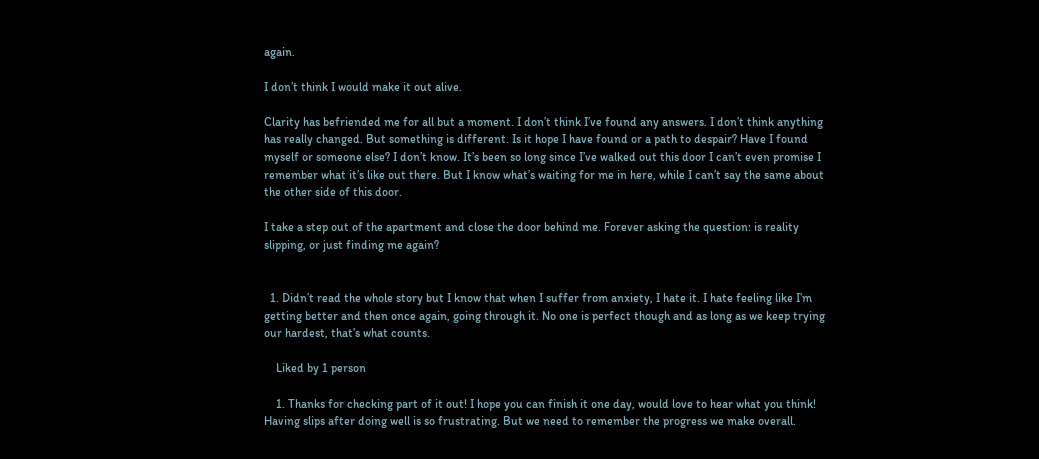again.

I don’t think I would make it out alive.

Clarity has befriended me for all but a moment. I don’t think I’ve found any answers. I don’t think anything has really changed. But something is different. Is it hope I have found or a path to despair? Have I found myself or someone else? I don’t know. It’s been so long since I’ve walked out this door I can’t even promise I remember what it’s like out there. But I know what’s waiting for me in here, while I can’t say the same about the other side of this door.

I take a step out of the apartment and close the door behind me. Forever asking the question: is reality slipping, or just finding me again?


  1. Didn’t read the whole story but I know that when I suffer from anxiety, I hate it. I hate feeling like I’m getting better and then once again, going through it. No one is perfect though and as long as we keep trying our hardest, that’s what counts.

    Liked by 1 person

    1. Thanks for checking part of it out! I hope you can finish it one day, would love to hear what you think! Having slips after doing well is so frustrating. But we need to remember the progress we make overall.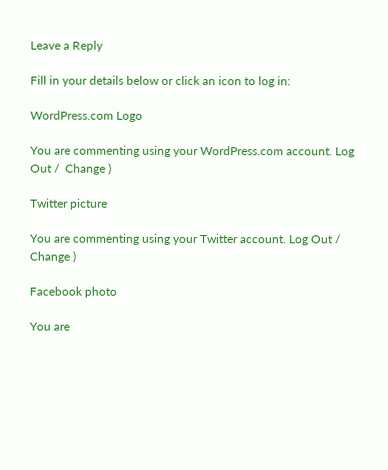Leave a Reply

Fill in your details below or click an icon to log in:

WordPress.com Logo

You are commenting using your WordPress.com account. Log Out /  Change )

Twitter picture

You are commenting using your Twitter account. Log Out /  Change )

Facebook photo

You are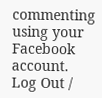commenting using your Facebook account. Log Out /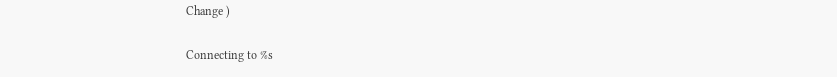Change )

Connecting to %s